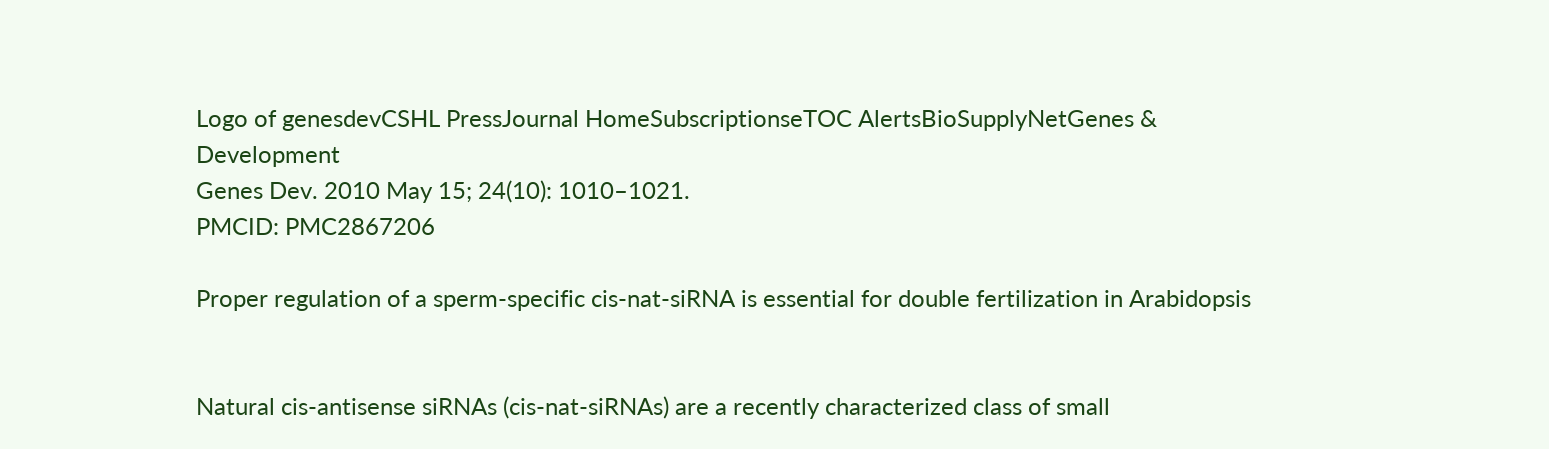Logo of genesdevCSHL PressJournal HomeSubscriptionseTOC AlertsBioSupplyNetGenes & Development
Genes Dev. 2010 May 15; 24(10): 1010–1021.
PMCID: PMC2867206

Proper regulation of a sperm-specific cis-nat-siRNA is essential for double fertilization in Arabidopsis


Natural cis-antisense siRNAs (cis-nat-siRNAs) are a recently characterized class of small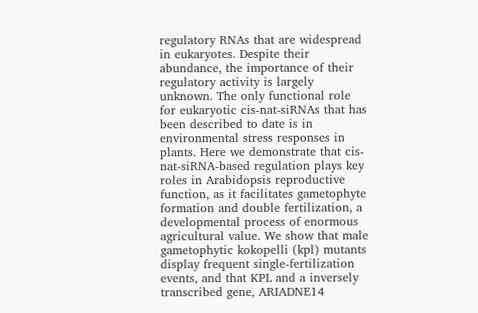regulatory RNAs that are widespread in eukaryotes. Despite their abundance, the importance of their regulatory activity is largely unknown. The only functional role for eukaryotic cis-nat-siRNAs that has been described to date is in environmental stress responses in plants. Here we demonstrate that cis-nat-siRNA-based regulation plays key roles in Arabidopsis reproductive function, as it facilitates gametophyte formation and double fertilization, a developmental process of enormous agricultural value. We show that male gametophytic kokopelli (kpl) mutants display frequent single-fertilization events, and that KPL and a inversely transcribed gene, ARIADNE14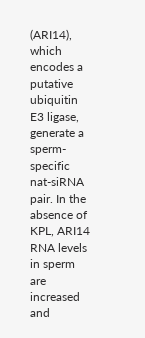(ARI14), which encodes a putative ubiquitin E3 ligase, generate a sperm-specific nat-siRNA pair. In the absence of KPL, ARI14 RNA levels in sperm are increased and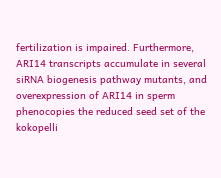fertilization is impaired. Furthermore, ARI14 transcripts accumulate in several siRNA biogenesis pathway mutants, and overexpression of ARI14 in sperm phenocopies the reduced seed set of the kokopelli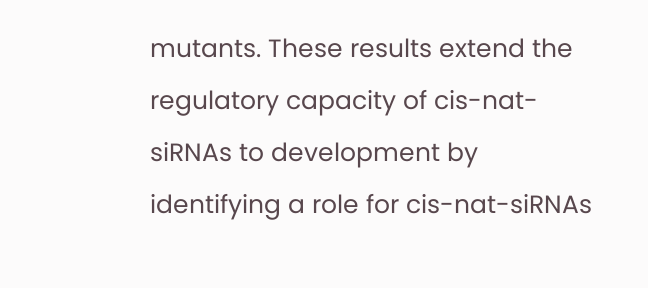mutants. These results extend the regulatory capacity of cis-nat-siRNAs to development by identifying a role for cis-nat-siRNAs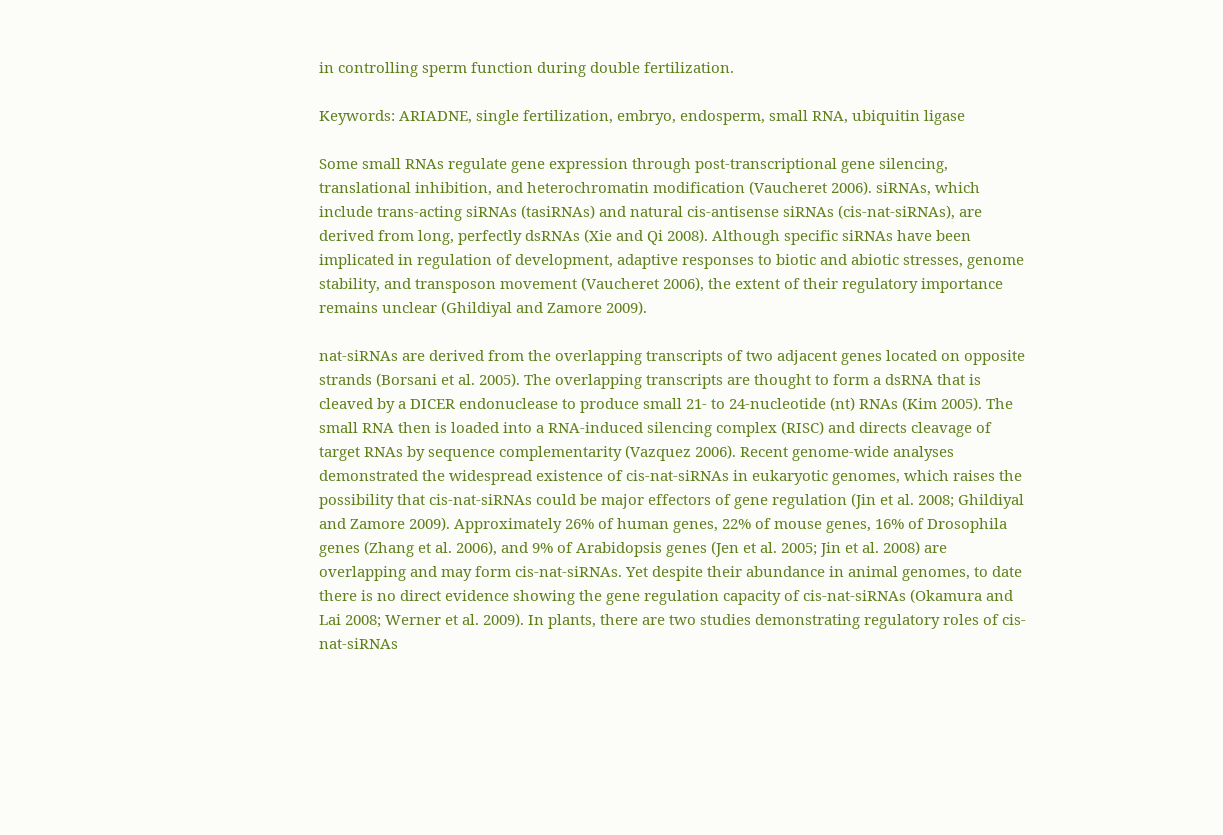in controlling sperm function during double fertilization.

Keywords: ARIADNE, single fertilization, embryo, endosperm, small RNA, ubiquitin ligase

Some small RNAs regulate gene expression through post-transcriptional gene silencing, translational inhibition, and heterochromatin modification (Vaucheret 2006). siRNAs, which include trans-acting siRNAs (tasiRNAs) and natural cis-antisense siRNAs (cis-nat-siRNAs), are derived from long, perfectly dsRNAs (Xie and Qi 2008). Although specific siRNAs have been implicated in regulation of development, adaptive responses to biotic and abiotic stresses, genome stability, and transposon movement (Vaucheret 2006), the extent of their regulatory importance remains unclear (Ghildiyal and Zamore 2009).

nat-siRNAs are derived from the overlapping transcripts of two adjacent genes located on opposite strands (Borsani et al. 2005). The overlapping transcripts are thought to form a dsRNA that is cleaved by a DICER endonuclease to produce small 21- to 24-nucleotide (nt) RNAs (Kim 2005). The small RNA then is loaded into a RNA-induced silencing complex (RISC) and directs cleavage of target RNAs by sequence complementarity (Vazquez 2006). Recent genome-wide analyses demonstrated the widespread existence of cis-nat-siRNAs in eukaryotic genomes, which raises the possibility that cis-nat-siRNAs could be major effectors of gene regulation (Jin et al. 2008; Ghildiyal and Zamore 2009). Approximately 26% of human genes, 22% of mouse genes, 16% of Drosophila genes (Zhang et al. 2006), and 9% of Arabidopsis genes (Jen et al. 2005; Jin et al. 2008) are overlapping and may form cis-nat-siRNAs. Yet despite their abundance in animal genomes, to date there is no direct evidence showing the gene regulation capacity of cis-nat-siRNAs (Okamura and Lai 2008; Werner et al. 2009). In plants, there are two studies demonstrating regulatory roles of cis-nat-siRNAs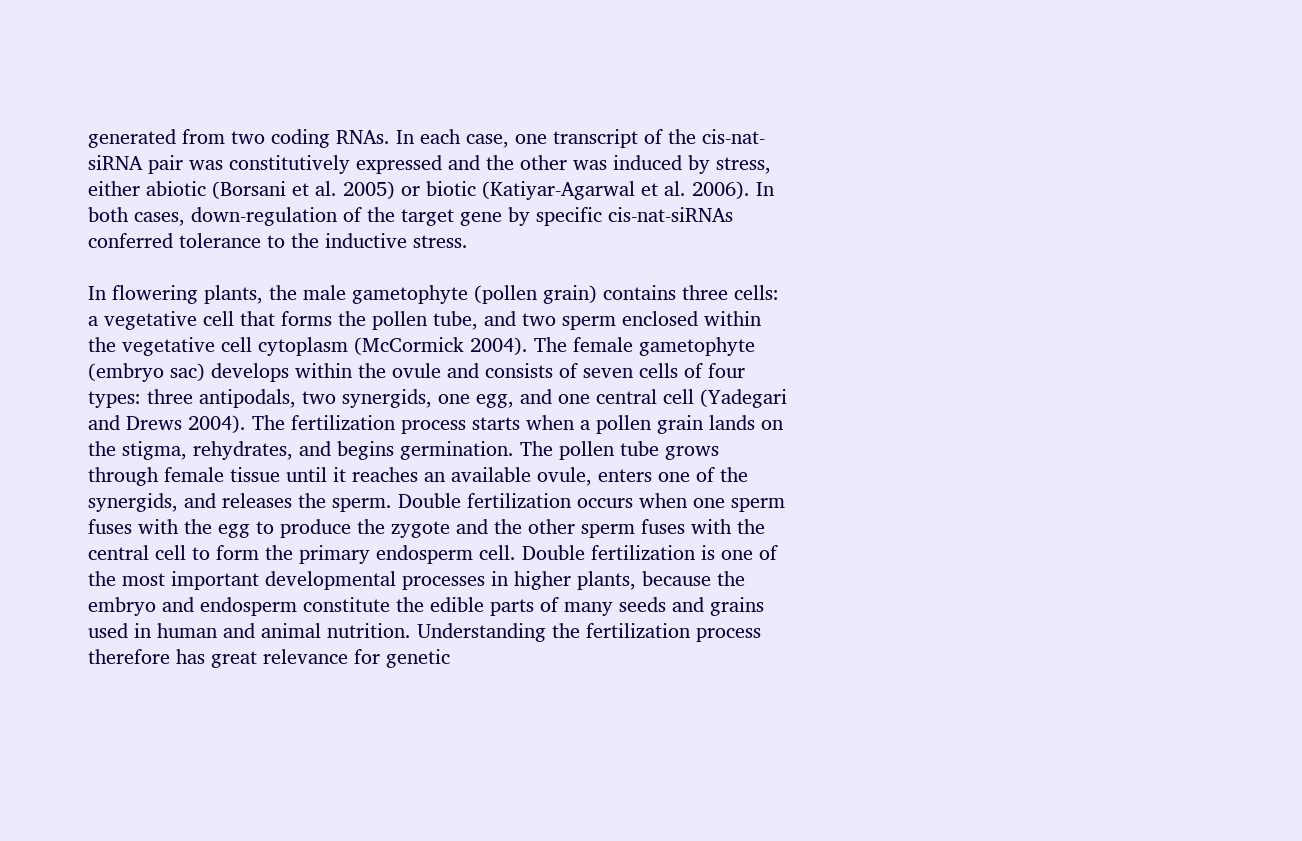generated from two coding RNAs. In each case, one transcript of the cis-nat-siRNA pair was constitutively expressed and the other was induced by stress, either abiotic (Borsani et al. 2005) or biotic (Katiyar-Agarwal et al. 2006). In both cases, down-regulation of the target gene by specific cis-nat-siRNAs conferred tolerance to the inductive stress.

In flowering plants, the male gametophyte (pollen grain) contains three cells: a vegetative cell that forms the pollen tube, and two sperm enclosed within the vegetative cell cytoplasm (McCormick 2004). The female gametophyte (embryo sac) develops within the ovule and consists of seven cells of four types: three antipodals, two synergids, one egg, and one central cell (Yadegari and Drews 2004). The fertilization process starts when a pollen grain lands on the stigma, rehydrates, and begins germination. The pollen tube grows through female tissue until it reaches an available ovule, enters one of the synergids, and releases the sperm. Double fertilization occurs when one sperm fuses with the egg to produce the zygote and the other sperm fuses with the central cell to form the primary endosperm cell. Double fertilization is one of the most important developmental processes in higher plants, because the embryo and endosperm constitute the edible parts of many seeds and grains used in human and animal nutrition. Understanding the fertilization process therefore has great relevance for genetic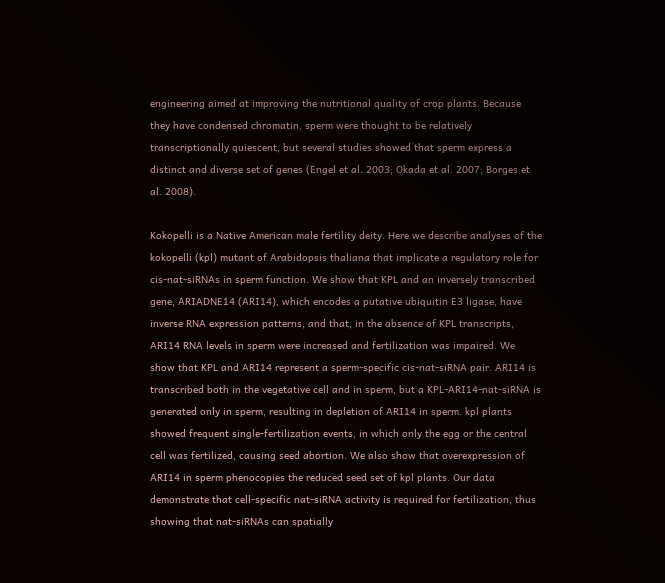engineering aimed at improving the nutritional quality of crop plants. Because they have condensed chromatin, sperm were thought to be relatively transcriptionally quiescent, but several studies showed that sperm express a distinct and diverse set of genes (Engel et al. 2003; Okada et al. 2007; Borges et al. 2008).

Kokopelli is a Native American male fertility deity. Here we describe analyses of the kokopelli (kpl) mutant of Arabidopsis thaliana that implicate a regulatory role for cis-nat-siRNAs in sperm function. We show that KPL and an inversely transcribed gene, ARIADNE14 (ARI14), which encodes a putative ubiquitin E3 ligase, have inverse RNA expression patterns, and that, in the absence of KPL transcripts, ARI14 RNA levels in sperm were increased and fertilization was impaired. We show that KPL and ARI14 represent a sperm-specific cis-nat-siRNA pair. ARI14 is transcribed both in the vegetative cell and in sperm, but a KPL-ARI14-nat-siRNA is generated only in sperm, resulting in depletion of ARI14 in sperm. kpl plants showed frequent single-fertilization events, in which only the egg or the central cell was fertilized, causing seed abortion. We also show that overexpression of ARI14 in sperm phenocopies the reduced seed set of kpl plants. Our data demonstrate that cell-specific nat-siRNA activity is required for fertilization, thus showing that nat-siRNAs can spatially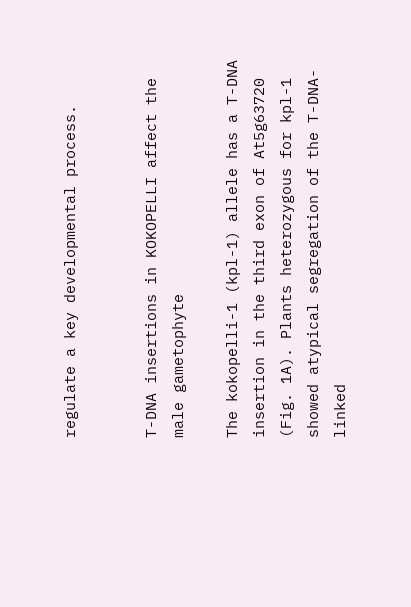regulate a key developmental process.


T-DNA insertions in KOKOPELLI affect the male gametophyte

The kokopelli-1 (kpl-1) allele has a T-DNA insertion in the third exon of At5g63720 (Fig. 1A). Plants heterozygous for kpl-1 showed atypical segregation of the T-DNA-linked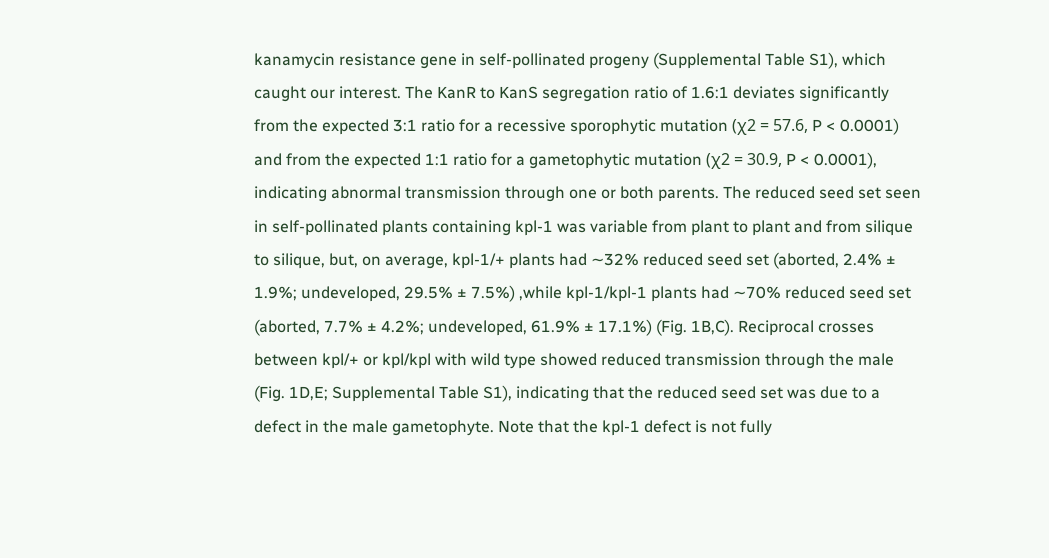kanamycin resistance gene in self-pollinated progeny (Supplemental Table S1), which caught our interest. The KanR to KanS segregation ratio of 1.6:1 deviates significantly from the expected 3:1 ratio for a recessive sporophytic mutation (χ2 = 57.6, P < 0.0001) and from the expected 1:1 ratio for a gametophytic mutation (χ2 = 30.9, P < 0.0001), indicating abnormal transmission through one or both parents. The reduced seed set seen in self-pollinated plants containing kpl-1 was variable from plant to plant and from silique to silique, but, on average, kpl-1/+ plants had ∼32% reduced seed set (aborted, 2.4% ± 1.9%; undeveloped, 29.5% ± 7.5%) ,while kpl-1/kpl-1 plants had ∼70% reduced seed set (aborted, 7.7% ± 4.2%; undeveloped, 61.9% ± 17.1%) (Fig. 1B,C). Reciprocal crosses between kpl/+ or kpl/kpl with wild type showed reduced transmission through the male (Fig. 1D,E; Supplemental Table S1), indicating that the reduced seed set was due to a defect in the male gametophyte. Note that the kpl-1 defect is not fully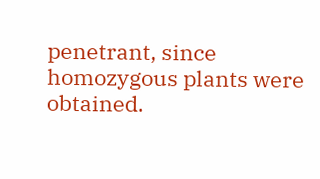penetrant, since homozygous plants were obtained.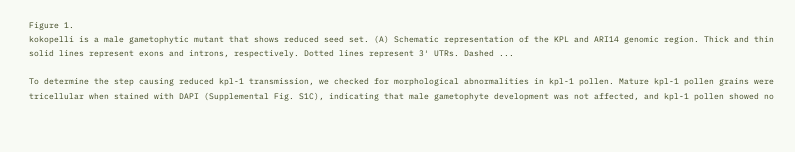Figure 1.
kokopelli is a male gametophytic mutant that shows reduced seed set. (A) Schematic representation of the KPL and ARI14 genomic region. Thick and thin solid lines represent exons and introns, respectively. Dotted lines represent 3′ UTRs. Dashed ...

To determine the step causing reduced kpl-1 transmission, we checked for morphological abnormalities in kpl-1 pollen. Mature kpl-1 pollen grains were tricellular when stained with DAPI (Supplemental Fig. S1C), indicating that male gametophyte development was not affected, and kpl-1 pollen showed no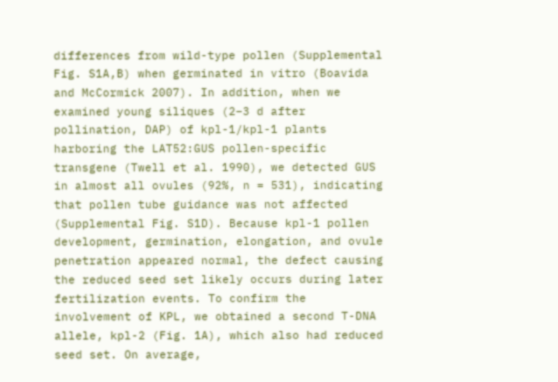differences from wild-type pollen (Supplemental Fig. S1A,B) when germinated in vitro (Boavida and McCormick 2007). In addition, when we examined young siliques (2–3 d after pollination, DAP) of kpl-1/kpl-1 plants harboring the LAT52:GUS pollen-specific transgene (Twell et al. 1990), we detected GUS in almost all ovules (92%, n = 531), indicating that pollen tube guidance was not affected (Supplemental Fig. S1D). Because kpl-1 pollen development, germination, elongation, and ovule penetration appeared normal, the defect causing the reduced seed set likely occurs during later fertilization events. To confirm the involvement of KPL, we obtained a second T-DNA allele, kpl-2 (Fig. 1A), which also had reduced seed set. On average,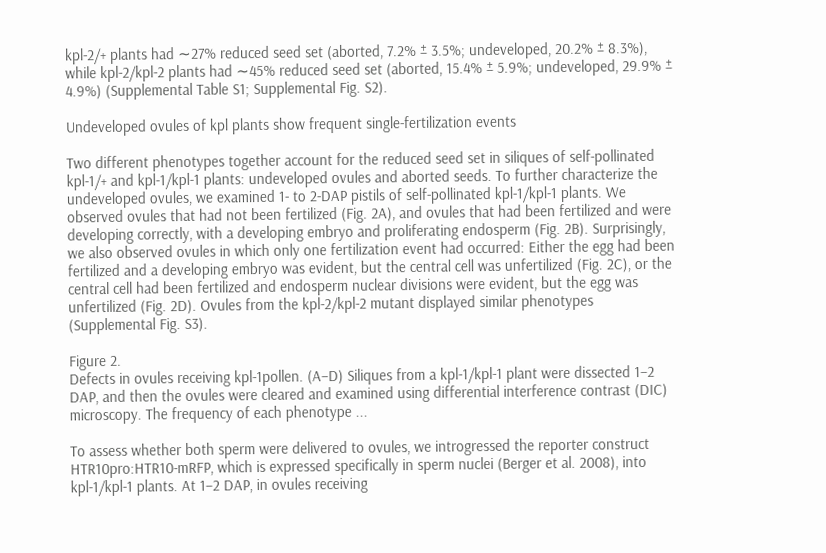kpl-2/+ plants had ∼27% reduced seed set (aborted, 7.2% ± 3.5%; undeveloped, 20.2% ± 8.3%), while kpl-2/kpl-2 plants had ∼45% reduced seed set (aborted, 15.4% ± 5.9%; undeveloped, 29.9% ± 4.9%) (Supplemental Table S1; Supplemental Fig. S2).

Undeveloped ovules of kpl plants show frequent single-fertilization events

Two different phenotypes together account for the reduced seed set in siliques of self-pollinated kpl-1/+ and kpl-1/kpl-1 plants: undeveloped ovules and aborted seeds. To further characterize the undeveloped ovules, we examined 1- to 2-DAP pistils of self-pollinated kpl-1/kpl-1 plants. We observed ovules that had not been fertilized (Fig. 2A), and ovules that had been fertilized and were developing correctly, with a developing embryo and proliferating endosperm (Fig. 2B). Surprisingly, we also observed ovules in which only one fertilization event had occurred: Either the egg had been fertilized and a developing embryo was evident, but the central cell was unfertilized (Fig. 2C), or the central cell had been fertilized and endosperm nuclear divisions were evident, but the egg was unfertilized (Fig. 2D). Ovules from the kpl-2/kpl-2 mutant displayed similar phenotypes (Supplemental Fig. S3).

Figure 2.
Defects in ovules receiving kpl-1pollen. (A–D) Siliques from a kpl-1/kpl-1 plant were dissected 1–2 DAP, and then the ovules were cleared and examined using differential interference contrast (DIC) microscopy. The frequency of each phenotype ...

To assess whether both sperm were delivered to ovules, we introgressed the reporter construct HTR10pro:HTR10-mRFP, which is expressed specifically in sperm nuclei (Berger et al. 2008), into kpl-1/kpl-1 plants. At 1–2 DAP, in ovules receiving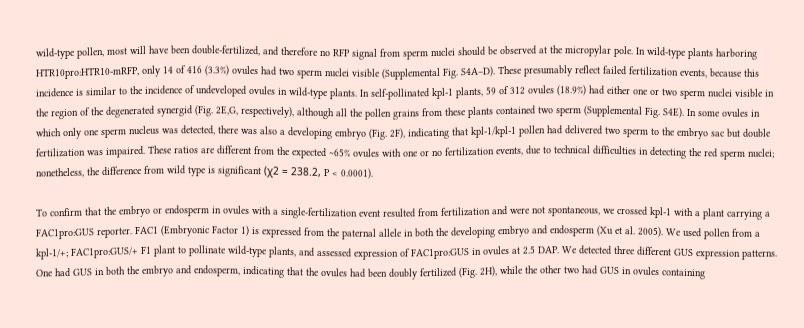wild-type pollen, most will have been double-fertilized, and therefore no RFP signal from sperm nuclei should be observed at the micropylar pole. In wild-type plants harboring HTR10pro:HTR10-mRFP, only 14 of 416 (3.3%) ovules had two sperm nuclei visible (Supplemental Fig. S4A–D). These presumably reflect failed fertilization events, because this incidence is similar to the incidence of undeveloped ovules in wild-type plants. In self-pollinated kpl-1 plants, 59 of 312 ovules (18.9%) had either one or two sperm nuclei visible in the region of the degenerated synergid (Fig. 2E,G, respectively), although all the pollen grains from these plants contained two sperm (Supplemental Fig. S4E). In some ovules in which only one sperm nucleus was detected, there was also a developing embryo (Fig. 2F), indicating that kpl-1/kpl-1 pollen had delivered two sperm to the embryo sac but double fertilization was impaired. These ratios are different from the expected ∼65% ovules with one or no fertilization events, due to technical difficulties in detecting the red sperm nuclei; nonetheless, the difference from wild type is significant (χ2 = 238.2, P < 0.0001).

To confirm that the embryo or endosperm in ovules with a single-fertilization event resulted from fertilization and were not spontaneous, we crossed kpl-1 with a plant carrying a FAC1pro:GUS reporter. FAC1 (Embryonic Factor 1) is expressed from the paternal allele in both the developing embryo and endosperm (Xu et al. 2005). We used pollen from a kpl-1/+; FAC1pro:GUS/+ F1 plant to pollinate wild-type plants, and assessed expression of FAC1pro:GUS in ovules at 2.5 DAP. We detected three different GUS expression patterns. One had GUS in both the embryo and endosperm, indicating that the ovules had been doubly fertilized (Fig. 2H), while the other two had GUS in ovules containing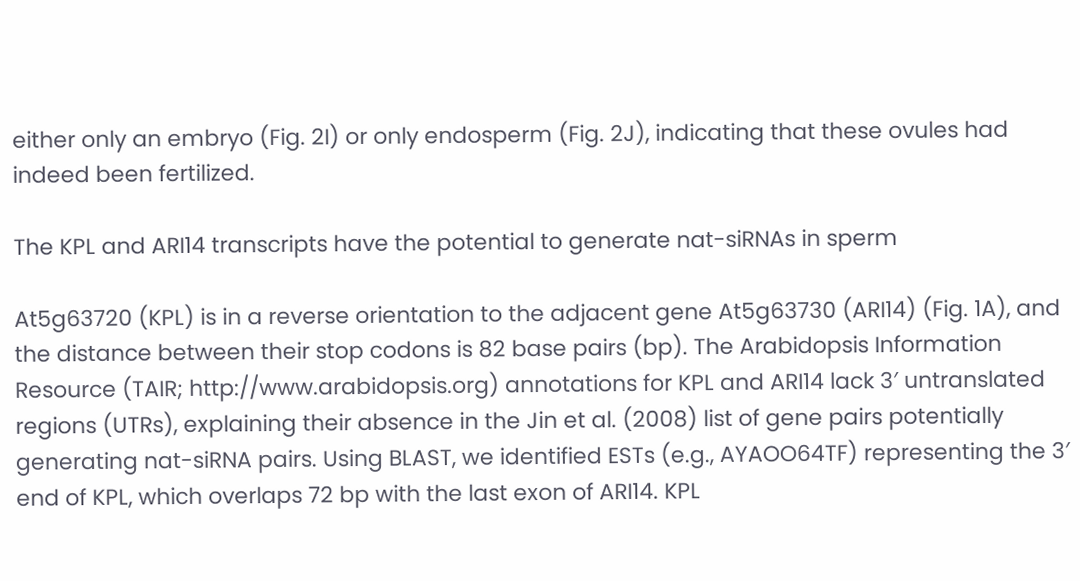either only an embryo (Fig. 2I) or only endosperm (Fig. 2J), indicating that these ovules had indeed been fertilized.

The KPL and ARI14 transcripts have the potential to generate nat-siRNAs in sperm

At5g63720 (KPL) is in a reverse orientation to the adjacent gene At5g63730 (ARI14) (Fig. 1A), and the distance between their stop codons is 82 base pairs (bp). The Arabidopsis Information Resource (TAIR; http://www.arabidopsis.org) annotations for KPL and ARI14 lack 3′ untranslated regions (UTRs), explaining their absence in the Jin et al. (2008) list of gene pairs potentially generating nat-siRNA pairs. Using BLAST, we identified ESTs (e.g., AYAOO64TF) representing the 3′ end of KPL, which overlaps 72 bp with the last exon of ARI14. KPL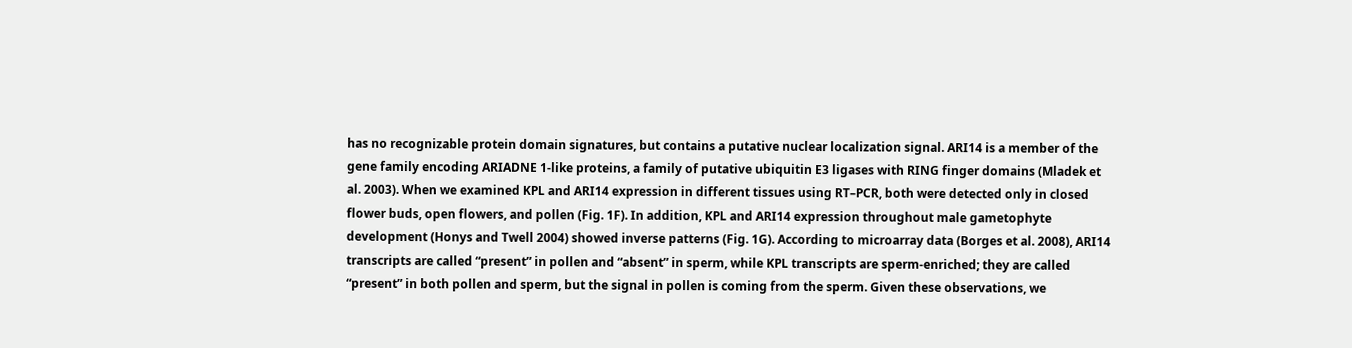has no recognizable protein domain signatures, but contains a putative nuclear localization signal. ARI14 is a member of the gene family encoding ARIADNE 1-like proteins, a family of putative ubiquitin E3 ligases with RING finger domains (Mladek et al. 2003). When we examined KPL and ARI14 expression in different tissues using RT–PCR, both were detected only in closed flower buds, open flowers, and pollen (Fig. 1F). In addition, KPL and ARI14 expression throughout male gametophyte development (Honys and Twell 2004) showed inverse patterns (Fig. 1G). According to microarray data (Borges et al. 2008), ARI14 transcripts are called “present” in pollen and “absent” in sperm, while KPL transcripts are sperm-enriched; they are called “present” in both pollen and sperm, but the signal in pollen is coming from the sperm. Given these observations, we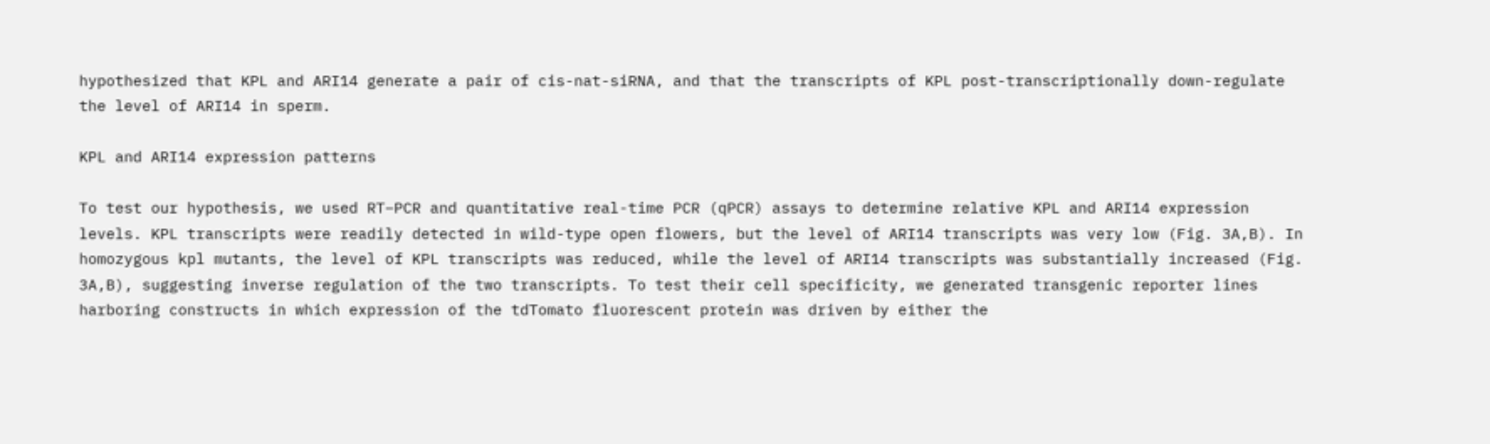hypothesized that KPL and ARI14 generate a pair of cis-nat-siRNA, and that the transcripts of KPL post-transcriptionally down-regulate the level of ARI14 in sperm.

KPL and ARI14 expression patterns

To test our hypothesis, we used RT–PCR and quantitative real-time PCR (qPCR) assays to determine relative KPL and ARI14 expression levels. KPL transcripts were readily detected in wild-type open flowers, but the level of ARI14 transcripts was very low (Fig. 3A,B). In homozygous kpl mutants, the level of KPL transcripts was reduced, while the level of ARI14 transcripts was substantially increased (Fig. 3A,B), suggesting inverse regulation of the two transcripts. To test their cell specificity, we generated transgenic reporter lines harboring constructs in which expression of the tdTomato fluorescent protein was driven by either the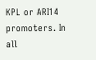KPL or ARI14 promoters. In all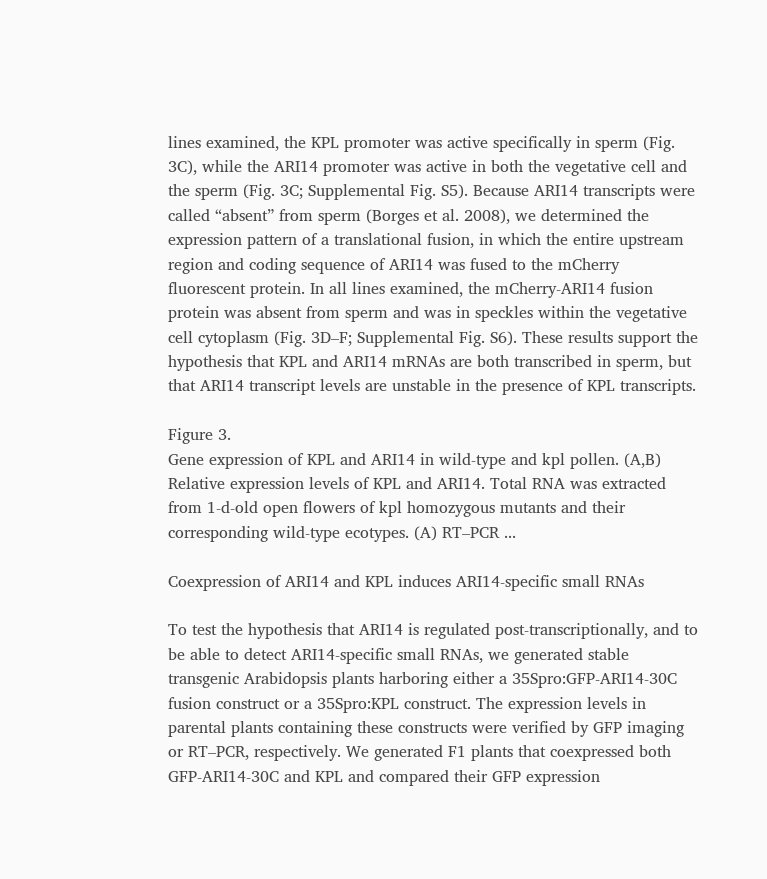lines examined, the KPL promoter was active specifically in sperm (Fig. 3C), while the ARI14 promoter was active in both the vegetative cell and the sperm (Fig. 3C; Supplemental Fig. S5). Because ARI14 transcripts were called “absent” from sperm (Borges et al. 2008), we determined the expression pattern of a translational fusion, in which the entire upstream region and coding sequence of ARI14 was fused to the mCherry fluorescent protein. In all lines examined, the mCherry-ARI14 fusion protein was absent from sperm and was in speckles within the vegetative cell cytoplasm (Fig. 3D–F; Supplemental Fig. S6). These results support the hypothesis that KPL and ARI14 mRNAs are both transcribed in sperm, but that ARI14 transcript levels are unstable in the presence of KPL transcripts.

Figure 3.
Gene expression of KPL and ARI14 in wild-type and kpl pollen. (A,B) Relative expression levels of KPL and ARI14. Total RNA was extracted from 1-d-old open flowers of kpl homozygous mutants and their corresponding wild-type ecotypes. (A) RT–PCR ...

Coexpression of ARI14 and KPL induces ARI14-specific small RNAs

To test the hypothesis that ARI14 is regulated post-transcriptionally, and to be able to detect ARI14-specific small RNAs, we generated stable transgenic Arabidopsis plants harboring either a 35Spro:GFP-ARI14-30C fusion construct or a 35Spro:KPL construct. The expression levels in parental plants containing these constructs were verified by GFP imaging or RT–PCR, respectively. We generated F1 plants that coexpressed both GFP-ARI14-30C and KPL and compared their GFP expression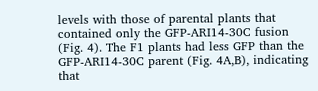levels with those of parental plants that contained only the GFP-ARI14-30C fusion (Fig. 4). The F1 plants had less GFP than the GFP-ARI14-30C parent (Fig. 4A,B), indicating that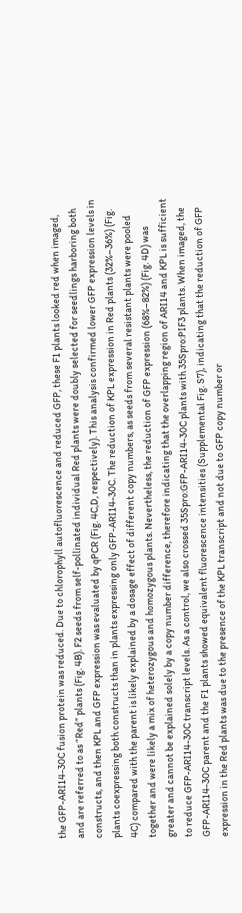the GFP-ARI14-30C fusion protein was reduced. Due to chlorophyll autofluorescence and reduced GFP, these F1 plants looked red when imaged, and are referred to as “Red” plants (Fig. 4B). F2 seeds from self-pollinated individual Red plants were doubly selected for seedlings harboring both constructs, and then KPL and GFP expression was evaluated by qPCR (Fig. 4C,D, respectively). This analysis confirmed lower GFP expression levels in plants coexpressing both constructs than in plants expressing only GFP-ARI14-30C. The reduction of KPL expression in Red plants (32%–36%) (Fig. 4C) compared with the parent is likely explained by a dosage effect of different copy numbers, as seeds from several resistant plants were pooled together and were likely a mix of heterozygous and homozygous plants. Nevertheless, the reduction of GFP expression (68%–82%) (Fig. 4D) was greater and cannot be explained solely by a copy number difference, therefore indicating that the overlapping region of ARI14 and KPL is sufficient to reduce GFP-ARI14-30C transcript levels. As a control, we also crossed 35Spro:GFP-ARI14-30C plants with 35Spro:PIF3 plants. When imaged, the GFP-ARI14-30C parent and the F1 plants showed equivalent fluorescence intensities (Supplemental Fig. S7), indicating that the reduction of GFP expression in the Red plants was due to the presence of the KPL transcript and not due to GFP copy number or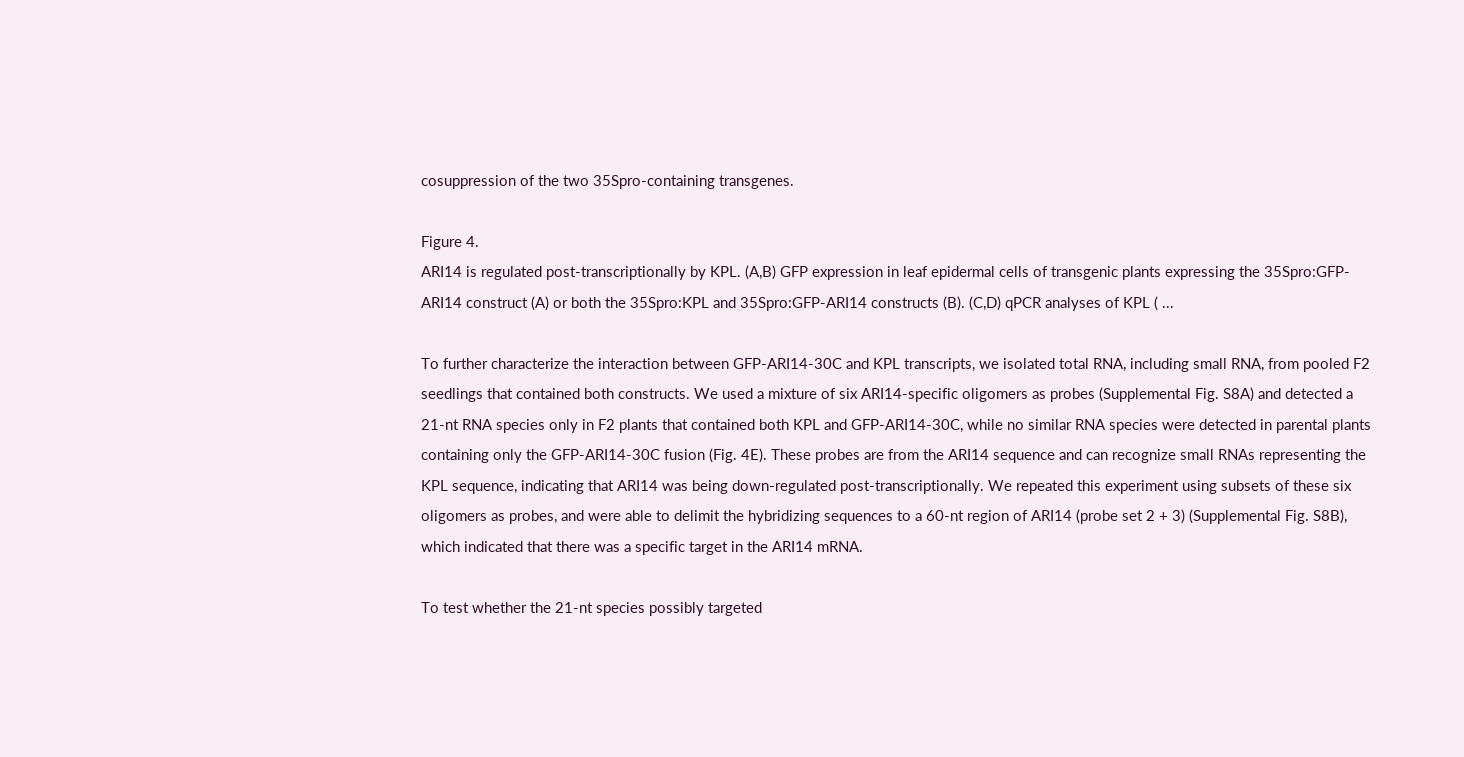cosuppression of the two 35Spro-containing transgenes.

Figure 4.
ARI14 is regulated post-transcriptionally by KPL. (A,B) GFP expression in leaf epidermal cells of transgenic plants expressing the 35Spro:GFP-ARI14 construct (A) or both the 35Spro:KPL and 35Spro:GFP-ARI14 constructs (B). (C,D) qPCR analyses of KPL ( ...

To further characterize the interaction between GFP-ARI14-30C and KPL transcripts, we isolated total RNA, including small RNA, from pooled F2 seedlings that contained both constructs. We used a mixture of six ARI14-specific oligomers as probes (Supplemental Fig. S8A) and detected a 21-nt RNA species only in F2 plants that contained both KPL and GFP-ARI14-30C, while no similar RNA species were detected in parental plants containing only the GFP-ARI14-30C fusion (Fig. 4E). These probes are from the ARI14 sequence and can recognize small RNAs representing the KPL sequence, indicating that ARI14 was being down-regulated post-transcriptionally. We repeated this experiment using subsets of these six oligomers as probes, and were able to delimit the hybridizing sequences to a 60-nt region of ARI14 (probe set 2 + 3) (Supplemental Fig. S8B), which indicated that there was a specific target in the ARI14 mRNA.

To test whether the 21-nt species possibly targeted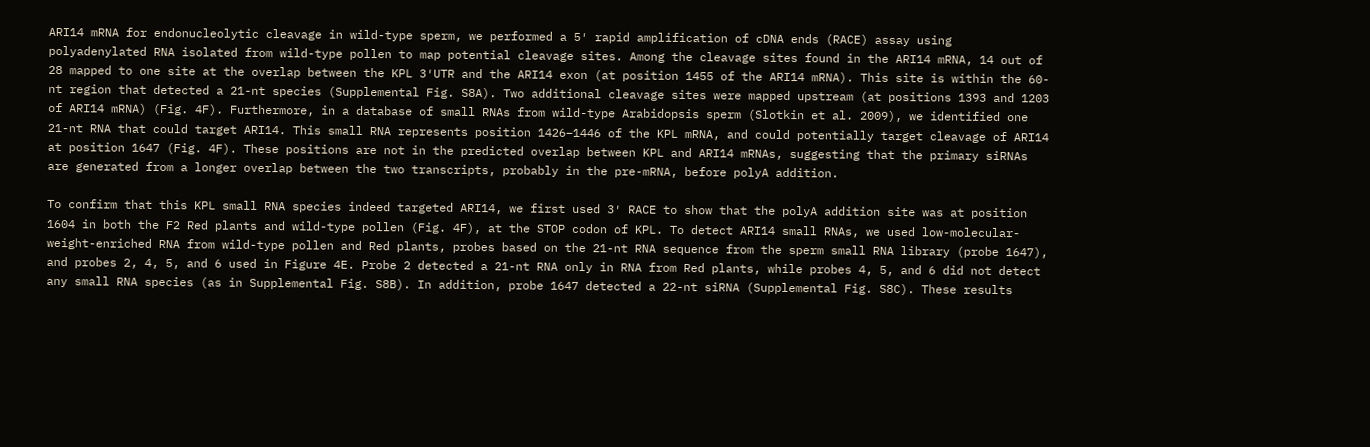ARI14 mRNA for endonucleolytic cleavage in wild-type sperm, we performed a 5′ rapid amplification of cDNA ends (RACE) assay using polyadenylated RNA isolated from wild-type pollen to map potential cleavage sites. Among the cleavage sites found in the ARI14 mRNA, 14 out of 28 mapped to one site at the overlap between the KPL 3′UTR and the ARI14 exon (at position 1455 of the ARI14 mRNA). This site is within the 60-nt region that detected a 21-nt species (Supplemental Fig. S8A). Two additional cleavage sites were mapped upstream (at positions 1393 and 1203 of ARI14 mRNA) (Fig. 4F). Furthermore, in a database of small RNAs from wild-type Arabidopsis sperm (Slotkin et al. 2009), we identified one 21-nt RNA that could target ARI14. This small RNA represents position 1426–1446 of the KPL mRNA, and could potentially target cleavage of ARI14 at position 1647 (Fig. 4F). These positions are not in the predicted overlap between KPL and ARI14 mRNAs, suggesting that the primary siRNAs are generated from a longer overlap between the two transcripts, probably in the pre-mRNA, before polyA addition.

To confirm that this KPL small RNA species indeed targeted ARI14, we first used 3′ RACE to show that the polyA addition site was at position 1604 in both the F2 Red plants and wild-type pollen (Fig. 4F), at the STOP codon of KPL. To detect ARI14 small RNAs, we used low-molecular-weight-enriched RNA from wild-type pollen and Red plants, probes based on the 21-nt RNA sequence from the sperm small RNA library (probe 1647), and probes 2, 4, 5, and 6 used in Figure 4E. Probe 2 detected a 21-nt RNA only in RNA from Red plants, while probes 4, 5, and 6 did not detect any small RNA species (as in Supplemental Fig. S8B). In addition, probe 1647 detected a 22-nt siRNA (Supplemental Fig. S8C). These results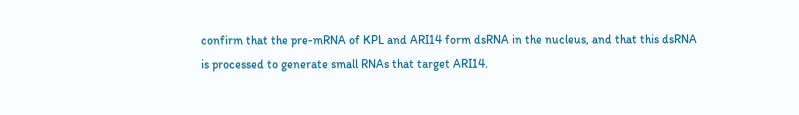confirm that the pre-mRNA of KPL and ARI14 form dsRNA in the nucleus, and that this dsRNA is processed to generate small RNAs that target ARI14.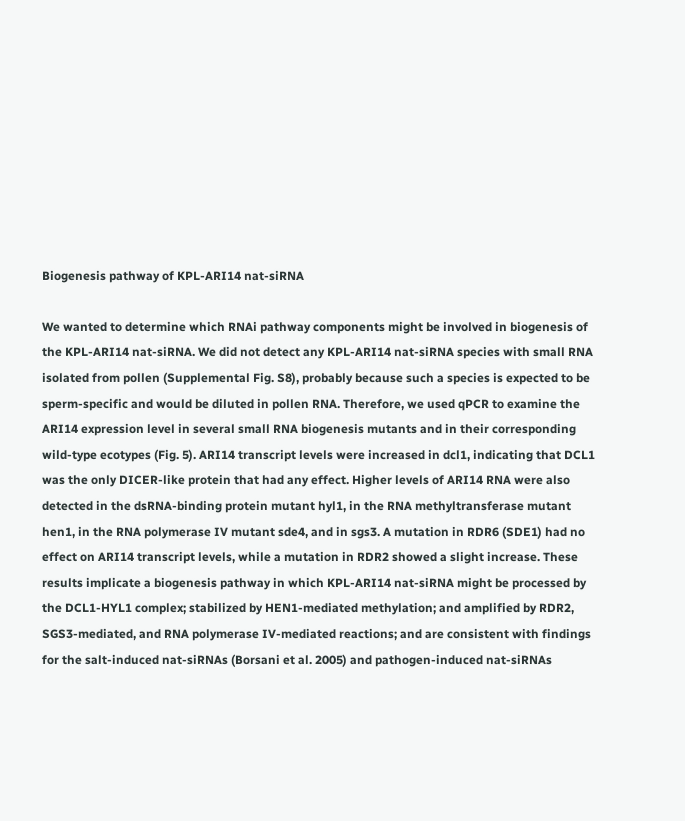Biogenesis pathway of KPL-ARI14 nat-siRNA

We wanted to determine which RNAi pathway components might be involved in biogenesis of the KPL-ARI14 nat-siRNA. We did not detect any KPL-ARI14 nat-siRNA species with small RNA isolated from pollen (Supplemental Fig. S8), probably because such a species is expected to be sperm-specific and would be diluted in pollen RNA. Therefore, we used qPCR to examine the ARI14 expression level in several small RNA biogenesis mutants and in their corresponding wild-type ecotypes (Fig. 5). ARI14 transcript levels were increased in dcl1, indicating that DCL1 was the only DICER-like protein that had any effect. Higher levels of ARI14 RNA were also detected in the dsRNA-binding protein mutant hyl1, in the RNA methyltransferase mutant hen1, in the RNA polymerase IV mutant sde4, and in sgs3. A mutation in RDR6 (SDE1) had no effect on ARI14 transcript levels, while a mutation in RDR2 showed a slight increase. These results implicate a biogenesis pathway in which KPL-ARI14 nat-siRNA might be processed by the DCL1-HYL1 complex; stabilized by HEN1-mediated methylation; and amplified by RDR2, SGS3-mediated, and RNA polymerase IV-mediated reactions; and are consistent with findings for the salt-induced nat-siRNAs (Borsani et al. 2005) and pathogen-induced nat-siRNAs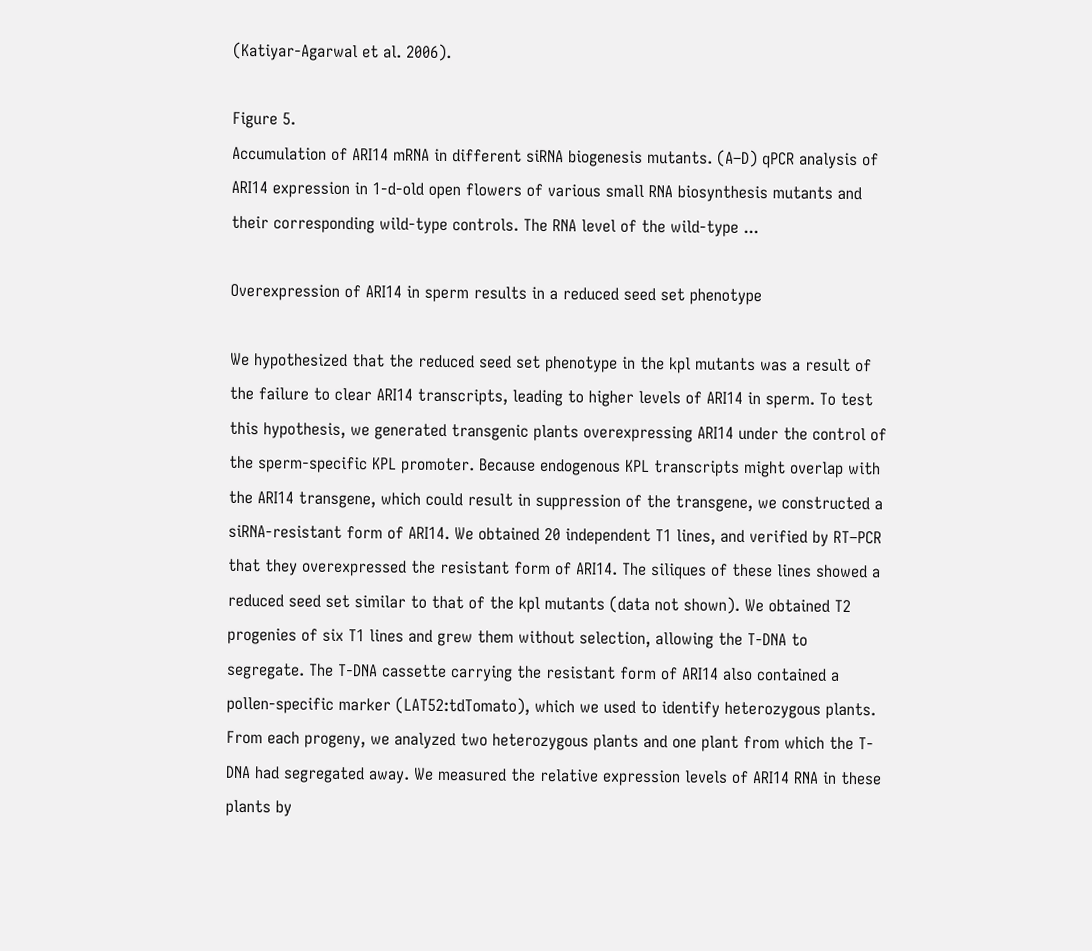(Katiyar-Agarwal et al. 2006).

Figure 5.
Accumulation of ARI14 mRNA in different siRNA biogenesis mutants. (A–D) qPCR analysis of ARI14 expression in 1-d-old open flowers of various small RNA biosynthesis mutants and their corresponding wild-type controls. The RNA level of the wild-type ...

Overexpression of ARI14 in sperm results in a reduced seed set phenotype

We hypothesized that the reduced seed set phenotype in the kpl mutants was a result of the failure to clear ARI14 transcripts, leading to higher levels of ARI14 in sperm. To test this hypothesis, we generated transgenic plants overexpressing ARI14 under the control of the sperm-specific KPL promoter. Because endogenous KPL transcripts might overlap with the ARI14 transgene, which could result in suppression of the transgene, we constructed a siRNA-resistant form of ARI14. We obtained 20 independent T1 lines, and verified by RT–PCR that they overexpressed the resistant form of ARI14. The siliques of these lines showed a reduced seed set similar to that of the kpl mutants (data not shown). We obtained T2 progenies of six T1 lines and grew them without selection, allowing the T-DNA to segregate. The T-DNA cassette carrying the resistant form of ARI14 also contained a pollen-specific marker (LAT52:tdTomato), which we used to identify heterozygous plants. From each progeny, we analyzed two heterozygous plants and one plant from which the T-DNA had segregated away. We measured the relative expression levels of ARI14 RNA in these plants by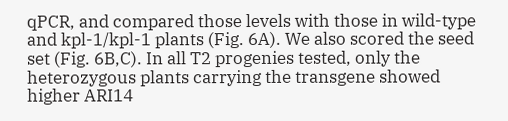qPCR, and compared those levels with those in wild-type and kpl-1/kpl-1 plants (Fig. 6A). We also scored the seed set (Fig. 6B,C). In all T2 progenies tested, only the heterozygous plants carrying the transgene showed higher ARI14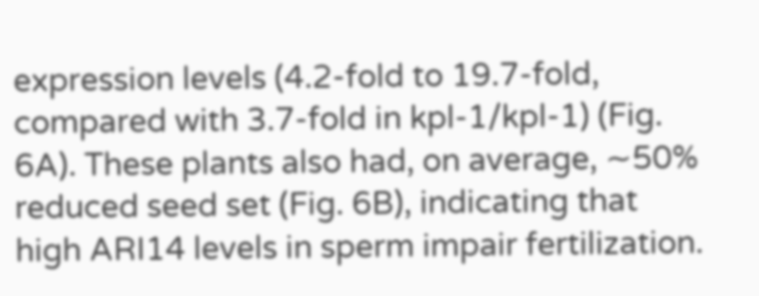expression levels (4.2-fold to 19.7-fold, compared with 3.7-fold in kpl-1/kpl-1) (Fig. 6A). These plants also had, on average, ∼50% reduced seed set (Fig. 6B), indicating that high ARI14 levels in sperm impair fertilization.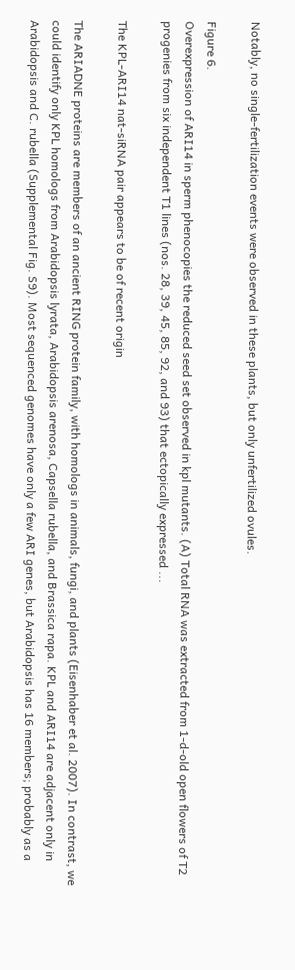Notably, no single-fertilization events were observed in these plants, but only unfertilized ovules.

Figure 6.
Overexpression of ARI14 in sperm phenocopies the reduced seed set observed in kpl mutants. (A) Total RNA was extracted from 1-d-old open flowers of T2 progenies from six independent T1 lines (nos. 28, 39, 45, 85, 92, and 93) that ectopically expressed ...

The KPL-ARI14 nat-siRNA pair appears to be of recent origin

The ARIADNE proteins are members of an ancient RING protein family, with homologs in animals, fungi, and plants (Eisenhaber et al. 2007). In contrast, we could identify only KPL homologs from Arabidopsis lyrata, Arabidopsis arenosa, Capsella rubella, and Brassica rapa. KPL and ARI14 are adjacent only in Arabidopsis and C. rubella (Supplemental Fig. S9). Most sequenced genomes have only a few ARI genes, but Arabidopsis has 16 members; probably as a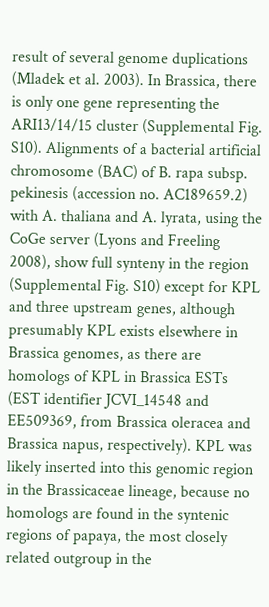result of several genome duplications (Mladek et al. 2003). In Brassica, there is only one gene representing the ARI13/14/15 cluster (Supplemental Fig. S10). Alignments of a bacterial artificial chromosome (BAC) of B. rapa subsp. pekinesis (accession no. AC189659.2) with A. thaliana and A. lyrata, using the CoGe server (Lyons and Freeling 2008), show full synteny in the region (Supplemental Fig. S10) except for KPL and three upstream genes, although presumably KPL exists elsewhere in Brassica genomes, as there are homologs of KPL in Brassica ESTs (EST identifier JCVI_14548 and EE509369, from Brassica oleracea and Brassica napus, respectively). KPL was likely inserted into this genomic region in the Brassicaceae lineage, because no homologs are found in the syntenic regions of papaya, the most closely related outgroup in the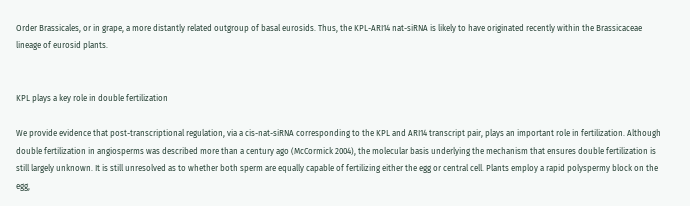Order Brassicales, or in grape, a more distantly related outgroup of basal eurosids. Thus, the KPL-ARI14 nat-siRNA is likely to have originated recently within the Brassicaceae lineage of eurosid plants.


KPL plays a key role in double fertilization

We provide evidence that post-transcriptional regulation, via a cis-nat-siRNA corresponding to the KPL and ARI14 transcript pair, plays an important role in fertilization. Although double fertilization in angiosperms was described more than a century ago (McCormick 2004), the molecular basis underlying the mechanism that ensures double fertilization is still largely unknown. It is still unresolved as to whether both sperm are equally capable of fertilizing either the egg or central cell. Plants employ a rapid polyspermy block on the egg,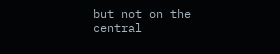but not on the central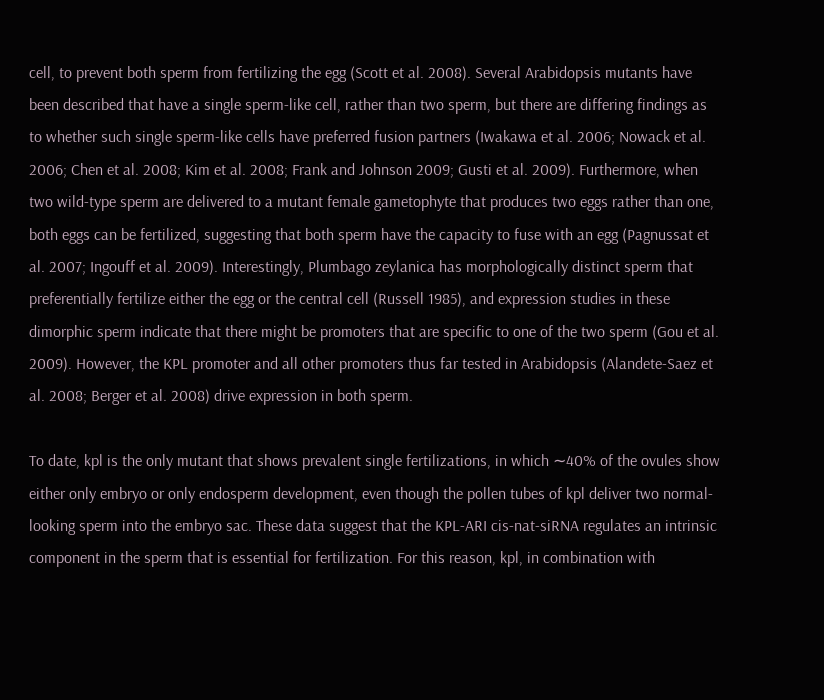cell, to prevent both sperm from fertilizing the egg (Scott et al. 2008). Several Arabidopsis mutants have been described that have a single sperm-like cell, rather than two sperm, but there are differing findings as to whether such single sperm-like cells have preferred fusion partners (Iwakawa et al. 2006; Nowack et al. 2006; Chen et al. 2008; Kim et al. 2008; Frank and Johnson 2009; Gusti et al. 2009). Furthermore, when two wild-type sperm are delivered to a mutant female gametophyte that produces two eggs rather than one, both eggs can be fertilized, suggesting that both sperm have the capacity to fuse with an egg (Pagnussat et al. 2007; Ingouff et al. 2009). Interestingly, Plumbago zeylanica has morphologically distinct sperm that preferentially fertilize either the egg or the central cell (Russell 1985), and expression studies in these dimorphic sperm indicate that there might be promoters that are specific to one of the two sperm (Gou et al. 2009). However, the KPL promoter and all other promoters thus far tested in Arabidopsis (Alandete-Saez et al. 2008; Berger et al. 2008) drive expression in both sperm.

To date, kpl is the only mutant that shows prevalent single fertilizations, in which ∼40% of the ovules show either only embryo or only endosperm development, even though the pollen tubes of kpl deliver two normal-looking sperm into the embryo sac. These data suggest that the KPL-ARI cis-nat-siRNA regulates an intrinsic component in the sperm that is essential for fertilization. For this reason, kpl, in combination with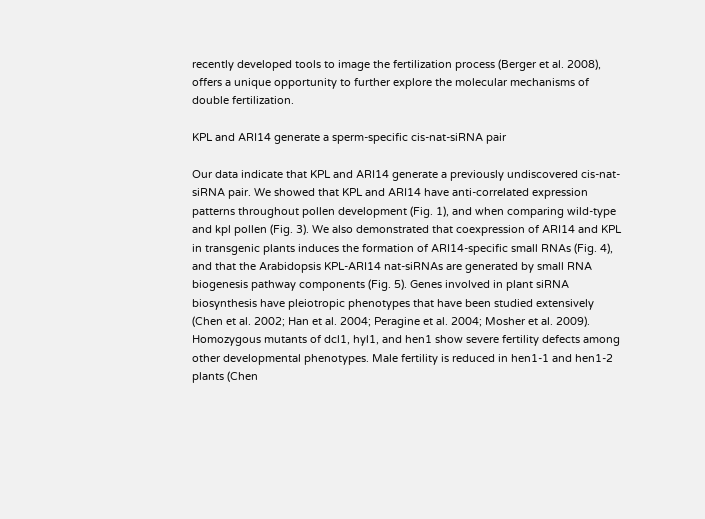recently developed tools to image the fertilization process (Berger et al. 2008), offers a unique opportunity to further explore the molecular mechanisms of double fertilization.

KPL and ARI14 generate a sperm-specific cis-nat-siRNA pair

Our data indicate that KPL and ARI14 generate a previously undiscovered cis-nat-siRNA pair. We showed that KPL and ARI14 have anti-correlated expression patterns throughout pollen development (Fig. 1), and when comparing wild-type and kpl pollen (Fig. 3). We also demonstrated that coexpression of ARI14 and KPL in transgenic plants induces the formation of ARI14-specific small RNAs (Fig. 4), and that the Arabidopsis KPL-ARI14 nat-siRNAs are generated by small RNA biogenesis pathway components (Fig. 5). Genes involved in plant siRNA biosynthesis have pleiotropic phenotypes that have been studied extensively (Chen et al. 2002; Han et al. 2004; Peragine et al. 2004; Mosher et al. 2009). Homozygous mutants of dcl1, hyl1, and hen1 show severe fertility defects among other developmental phenotypes. Male fertility is reduced in hen1-1 and hen1-2 plants (Chen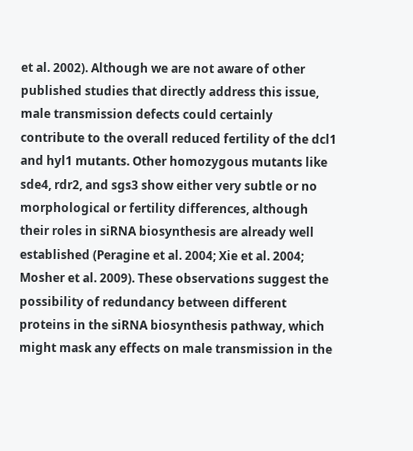et al. 2002). Although we are not aware of other published studies that directly address this issue, male transmission defects could certainly contribute to the overall reduced fertility of the dcl1 and hyl1 mutants. Other homozygous mutants like sde4, rdr2, and sgs3 show either very subtle or no morphological or fertility differences, although their roles in siRNA biosynthesis are already well established (Peragine et al. 2004; Xie et al. 2004; Mosher et al. 2009). These observations suggest the possibility of redundancy between different proteins in the siRNA biosynthesis pathway, which might mask any effects on male transmission in the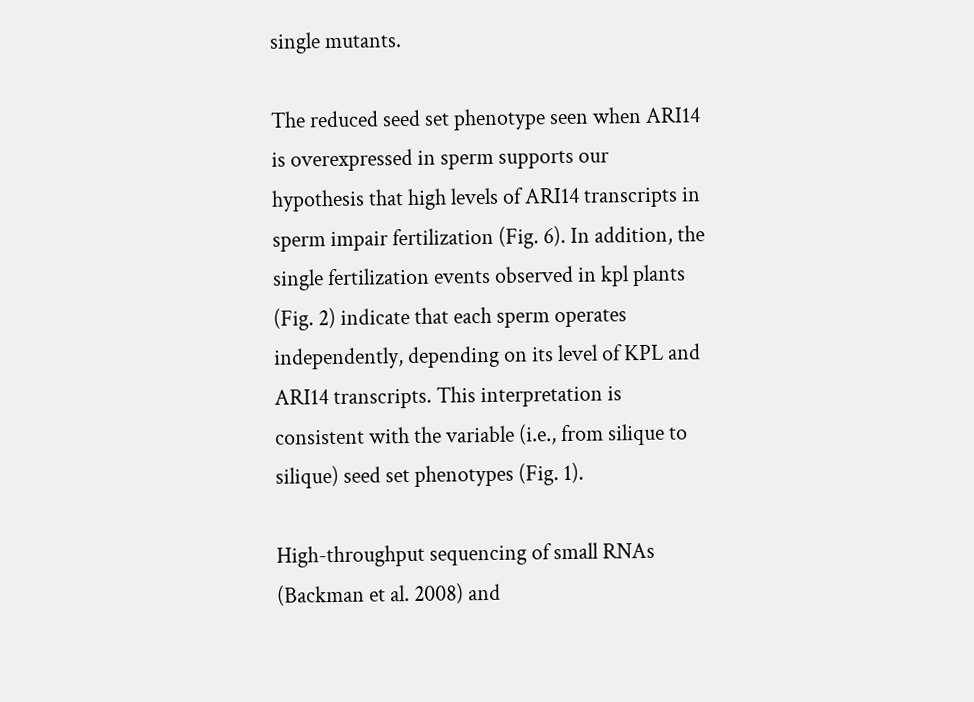single mutants.

The reduced seed set phenotype seen when ARI14 is overexpressed in sperm supports our hypothesis that high levels of ARI14 transcripts in sperm impair fertilization (Fig. 6). In addition, the single fertilization events observed in kpl plants (Fig. 2) indicate that each sperm operates independently, depending on its level of KPL and ARI14 transcripts. This interpretation is consistent with the variable (i.e., from silique to silique) seed set phenotypes (Fig. 1).

High-throughput sequencing of small RNAs (Backman et al. 2008) and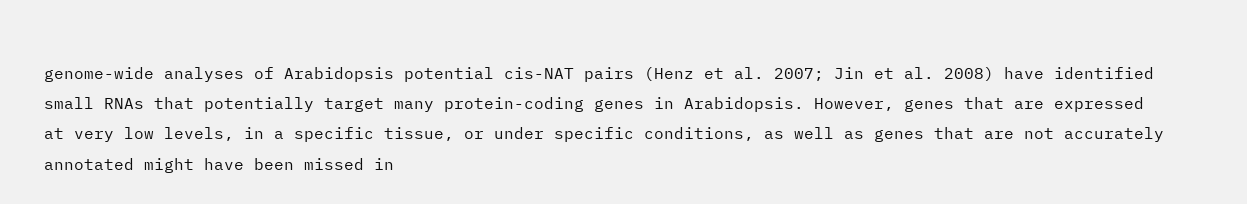genome-wide analyses of Arabidopsis potential cis-NAT pairs (Henz et al. 2007; Jin et al. 2008) have identified small RNAs that potentially target many protein-coding genes in Arabidopsis. However, genes that are expressed at very low levels, in a specific tissue, or under specific conditions, as well as genes that are not accurately annotated might have been missed in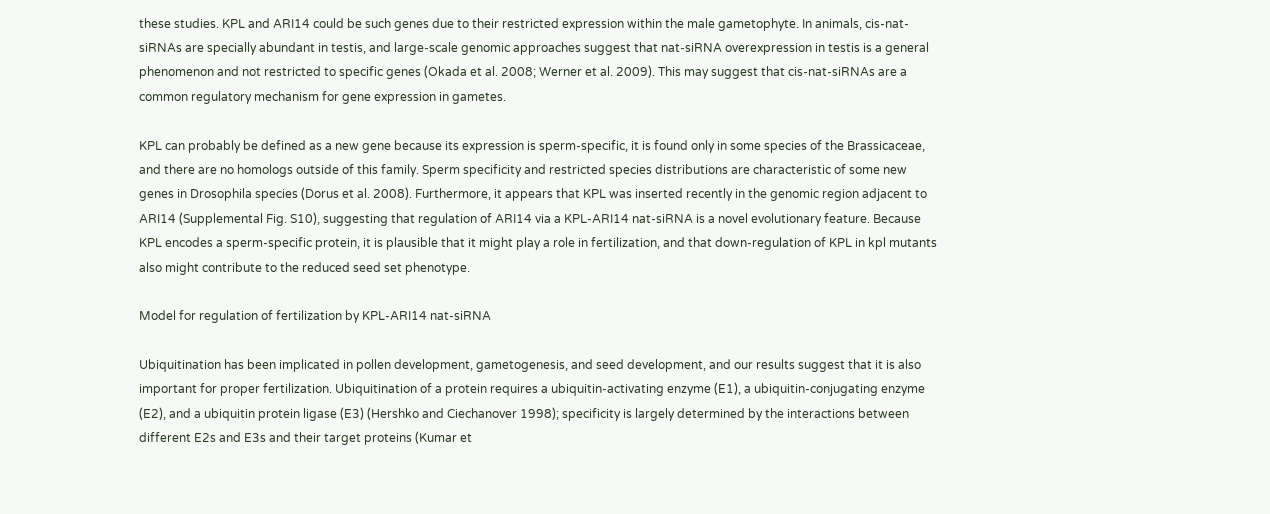these studies. KPL and ARI14 could be such genes due to their restricted expression within the male gametophyte. In animals, cis-nat-siRNAs are specially abundant in testis, and large-scale genomic approaches suggest that nat-siRNA overexpression in testis is a general phenomenon and not restricted to specific genes (Okada et al. 2008; Werner et al. 2009). This may suggest that cis-nat-siRNAs are a common regulatory mechanism for gene expression in gametes.

KPL can probably be defined as a new gene because its expression is sperm-specific, it is found only in some species of the Brassicaceae, and there are no homologs outside of this family. Sperm specificity and restricted species distributions are characteristic of some new genes in Drosophila species (Dorus et al. 2008). Furthermore, it appears that KPL was inserted recently in the genomic region adjacent to ARI14 (Supplemental Fig. S10), suggesting that regulation of ARI14 via a KPL-ARI14 nat-siRNA is a novel evolutionary feature. Because KPL encodes a sperm-specific protein, it is plausible that it might play a role in fertilization, and that down-regulation of KPL in kpl mutants also might contribute to the reduced seed set phenotype.

Model for regulation of fertilization by KPL-ARI14 nat-siRNA

Ubiquitination has been implicated in pollen development, gametogenesis, and seed development, and our results suggest that it is also important for proper fertilization. Ubiquitination of a protein requires a ubiquitin-activating enzyme (E1), a ubiquitin-conjugating enzyme (E2), and a ubiquitin protein ligase (E3) (Hershko and Ciechanover 1998); specificity is largely determined by the interactions between different E2s and E3s and their target proteins (Kumar et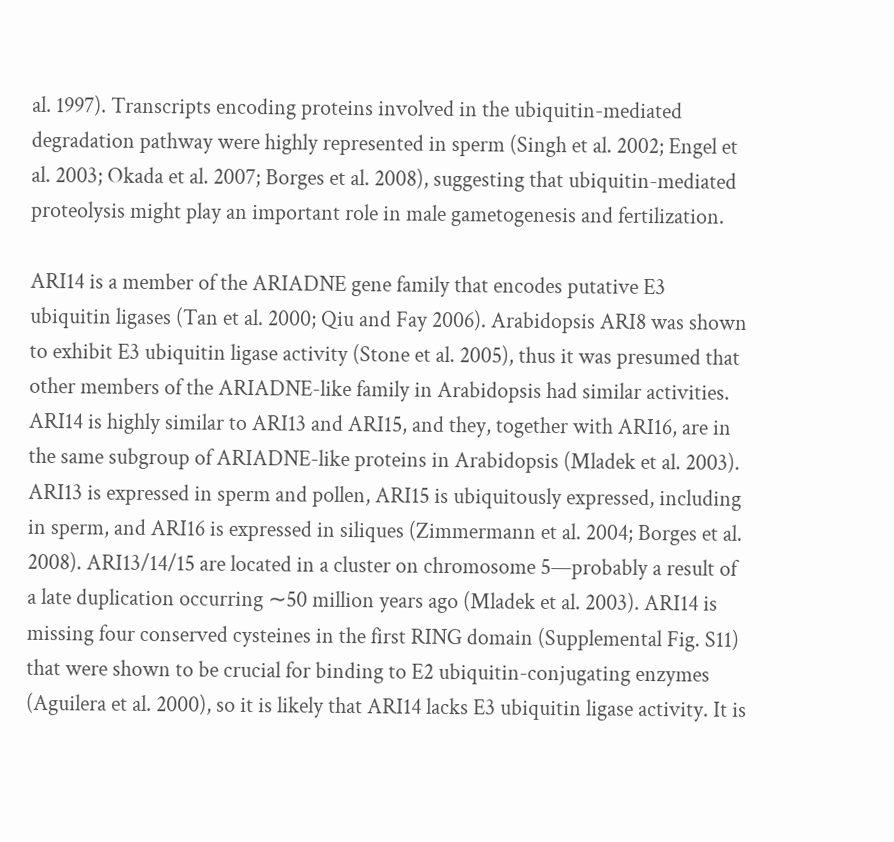al. 1997). Transcripts encoding proteins involved in the ubiquitin-mediated degradation pathway were highly represented in sperm (Singh et al. 2002; Engel et al. 2003; Okada et al. 2007; Borges et al. 2008), suggesting that ubiquitin-mediated proteolysis might play an important role in male gametogenesis and fertilization.

ARI14 is a member of the ARIADNE gene family that encodes putative E3 ubiquitin ligases (Tan et al. 2000; Qiu and Fay 2006). Arabidopsis ARI8 was shown to exhibit E3 ubiquitin ligase activity (Stone et al. 2005), thus it was presumed that other members of the ARIADNE-like family in Arabidopsis had similar activities. ARI14 is highly similar to ARI13 and ARI15, and they, together with ARI16, are in the same subgroup of ARIADNE-like proteins in Arabidopsis (Mladek et al. 2003). ARI13 is expressed in sperm and pollen, ARI15 is ubiquitously expressed, including in sperm, and ARI16 is expressed in siliques (Zimmermann et al. 2004; Borges et al. 2008). ARI13/14/15 are located in a cluster on chromosome 5—probably a result of a late duplication occurring ∼50 million years ago (Mladek et al. 2003). ARI14 is missing four conserved cysteines in the first RING domain (Supplemental Fig. S11) that were shown to be crucial for binding to E2 ubiquitin-conjugating enzymes (Aguilera et al. 2000), so it is likely that ARI14 lacks E3 ubiquitin ligase activity. It is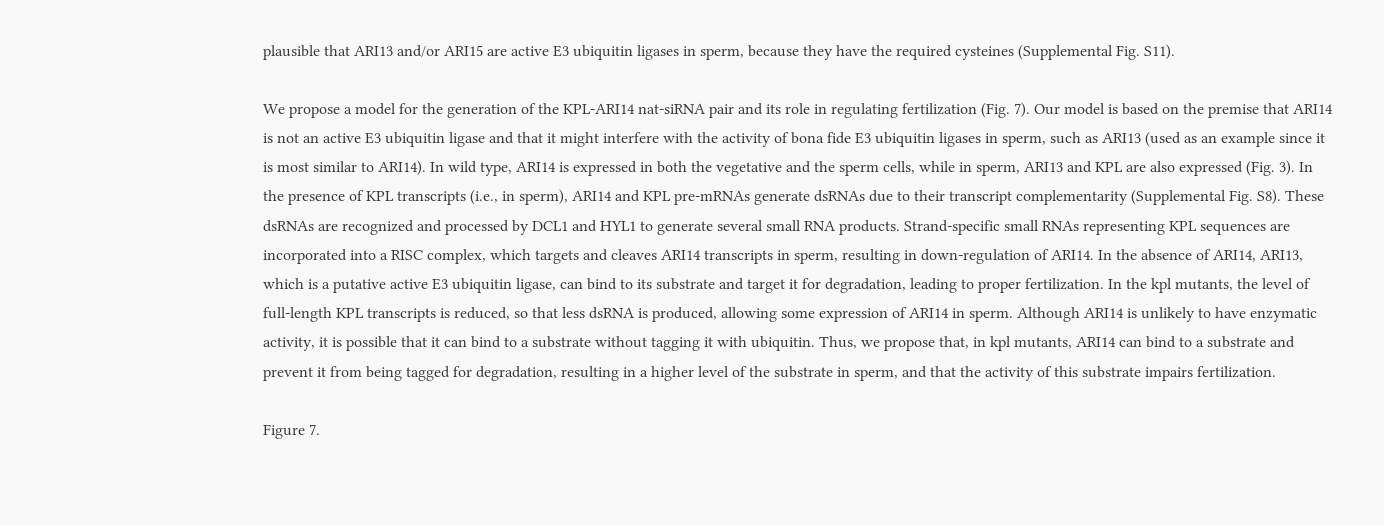plausible that ARI13 and/or ARI15 are active E3 ubiquitin ligases in sperm, because they have the required cysteines (Supplemental Fig. S11).

We propose a model for the generation of the KPL-ARI14 nat-siRNA pair and its role in regulating fertilization (Fig. 7). Our model is based on the premise that ARI14 is not an active E3 ubiquitin ligase and that it might interfere with the activity of bona fide E3 ubiquitin ligases in sperm, such as ARI13 (used as an example since it is most similar to ARI14). In wild type, ARI14 is expressed in both the vegetative and the sperm cells, while in sperm, ARI13 and KPL are also expressed (Fig. 3). In the presence of KPL transcripts (i.e., in sperm), ARI14 and KPL pre-mRNAs generate dsRNAs due to their transcript complementarity (Supplemental Fig. S8). These dsRNAs are recognized and processed by DCL1 and HYL1 to generate several small RNA products. Strand-specific small RNAs representing KPL sequences are incorporated into a RISC complex, which targets and cleaves ARI14 transcripts in sperm, resulting in down-regulation of ARI14. In the absence of ARI14, ARI13, which is a putative active E3 ubiquitin ligase, can bind to its substrate and target it for degradation, leading to proper fertilization. In the kpl mutants, the level of full-length KPL transcripts is reduced, so that less dsRNA is produced, allowing some expression of ARI14 in sperm. Although ARI14 is unlikely to have enzymatic activity, it is possible that it can bind to a substrate without tagging it with ubiquitin. Thus, we propose that, in kpl mutants, ARI14 can bind to a substrate and prevent it from being tagged for degradation, resulting in a higher level of the substrate in sperm, and that the activity of this substrate impairs fertilization.

Figure 7.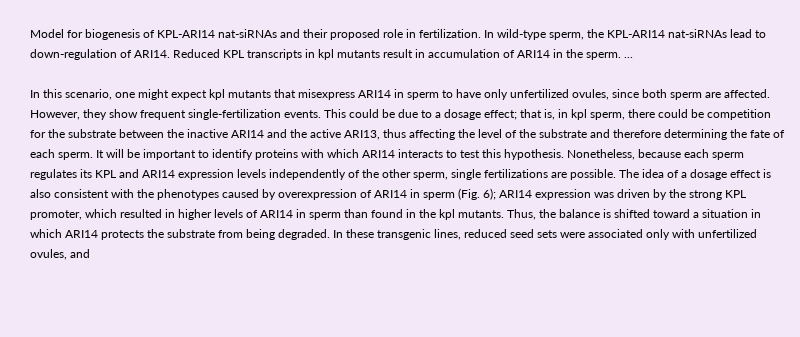Model for biogenesis of KPL-ARI14 nat-siRNAs and their proposed role in fertilization. In wild-type sperm, the KPL-ARI14 nat-siRNAs lead to down-regulation of ARI14. Reduced KPL transcripts in kpl mutants result in accumulation of ARI14 in the sperm. ...

In this scenario, one might expect kpl mutants that misexpress ARI14 in sperm to have only unfertilized ovules, since both sperm are affected. However, they show frequent single-fertilization events. This could be due to a dosage effect; that is, in kpl sperm, there could be competition for the substrate between the inactive ARI14 and the active ARI13, thus affecting the level of the substrate and therefore determining the fate of each sperm. It will be important to identify proteins with which ARI14 interacts to test this hypothesis. Nonetheless, because each sperm regulates its KPL and ARI14 expression levels independently of the other sperm, single fertilizations are possible. The idea of a dosage effect is also consistent with the phenotypes caused by overexpression of ARI14 in sperm (Fig. 6); ARI14 expression was driven by the strong KPL promoter, which resulted in higher levels of ARI14 in sperm than found in the kpl mutants. Thus, the balance is shifted toward a situation in which ARI14 protects the substrate from being degraded. In these transgenic lines, reduced seed sets were associated only with unfertilized ovules, and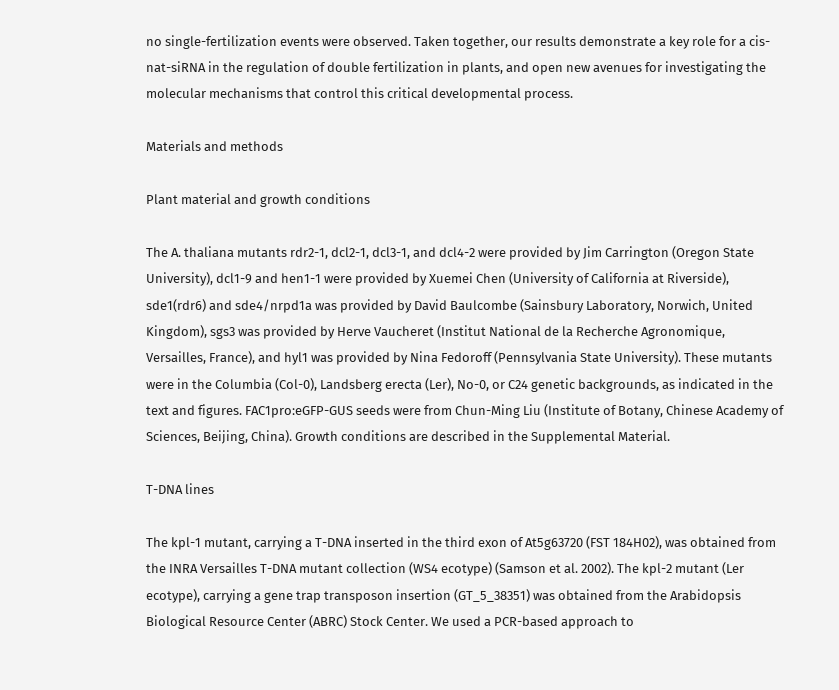no single-fertilization events were observed. Taken together, our results demonstrate a key role for a cis-nat-siRNA in the regulation of double fertilization in plants, and open new avenues for investigating the molecular mechanisms that control this critical developmental process.

Materials and methods

Plant material and growth conditions

The A. thaliana mutants rdr2-1, dcl2-1, dcl3-1, and dcl4-2 were provided by Jim Carrington (Oregon State University), dcl1-9 and hen1-1 were provided by Xuemei Chen (University of California at Riverside), sde1(rdr6) and sde4/nrpd1a was provided by David Baulcombe (Sainsbury Laboratory, Norwich, United Kingdom), sgs3 was provided by Herve Vaucheret (Institut National de la Recherche Agronomique, Versailles, France), and hyl1 was provided by Nina Fedoroff (Pennsylvania State University). These mutants were in the Columbia (Col-0), Landsberg erecta (Ler), No-0, or C24 genetic backgrounds, as indicated in the text and figures. FAC1pro:eGFP-GUS seeds were from Chun-Ming Liu (Institute of Botany, Chinese Academy of Sciences, Beijing, China). Growth conditions are described in the Supplemental Material.

T-DNA lines

The kpl-1 mutant, carrying a T-DNA inserted in the third exon of At5g63720 (FST 184H02), was obtained from the INRA Versailles T-DNA mutant collection (WS4 ecotype) (Samson et al. 2002). The kpl-2 mutant (Ler ecotype), carrying a gene trap transposon insertion (GT_5_38351) was obtained from the Arabidopsis Biological Resource Center (ABRC) Stock Center. We used a PCR-based approach to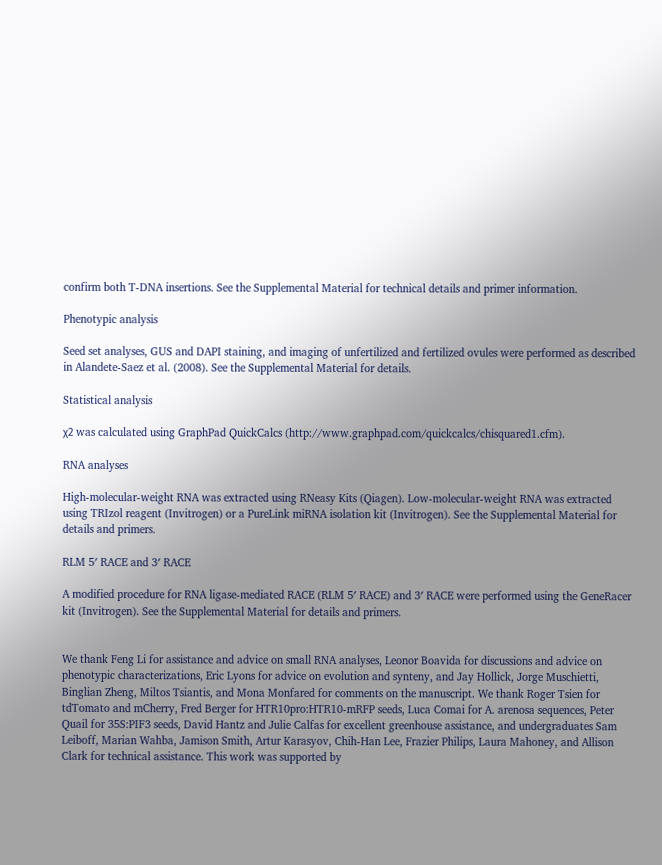confirm both T-DNA insertions. See the Supplemental Material for technical details and primer information.

Phenotypic analysis

Seed set analyses, GUS and DAPI staining, and imaging of unfertilized and fertilized ovules were performed as described in Alandete-Saez et al. (2008). See the Supplemental Material for details.

Statistical analysis

χ2 was calculated using GraphPad QuickCalcs (http://www.graphpad.com/quickcalcs/chisquared1.cfm).

RNA analyses

High-molecular-weight RNA was extracted using RNeasy Kits (Qiagen). Low-molecular-weight RNA was extracted using TRIzol reagent (Invitrogen) or a PureLink miRNA isolation kit (Invitrogen). See the Supplemental Material for details and primers.

RLM 5′ RACE and 3′ RACE

A modified procedure for RNA ligase-mediated RACE (RLM 5′ RACE) and 3′ RACE were performed using the GeneRacer kit (Invitrogen). See the Supplemental Material for details and primers.


We thank Feng Li for assistance and advice on small RNA analyses, Leonor Boavida for discussions and advice on phenotypic characterizations, Eric Lyons for advice on evolution and synteny, and Jay Hollick, Jorge Muschietti, Binglian Zheng, Miltos Tsiantis, and Mona Monfared for comments on the manuscript. We thank Roger Tsien for tdTomato and mCherry, Fred Berger for HTR10pro:HTR10-mRFP seeds, Luca Comai for A. arenosa sequences, Peter Quail for 35S:PIF3 seeds, David Hantz and Julie Calfas for excellent greenhouse assistance, and undergraduates Sam Leiboff, Marian Wahba, Jamison Smith, Artur Karasyov, Chih-Han Lee, Frazier Philips, Laura Mahoney, and Allison Clark for technical assistance. This work was supported by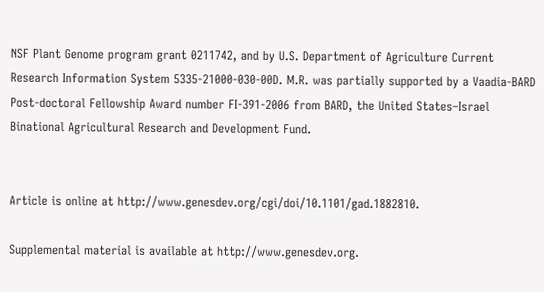NSF Plant Genome program grant 0211742, and by U.S. Department of Agriculture Current Research Information System 5335-21000-030-00D. M.R. was partially supported by a Vaadia-BARD Post-doctoral Fellowship Award number FI-391-2006 from BARD, the United States–Israel Binational Agricultural Research and Development Fund.


Article is online at http://www.genesdev.org/cgi/doi/10.1101/gad.1882810.

Supplemental material is available at http://www.genesdev.org.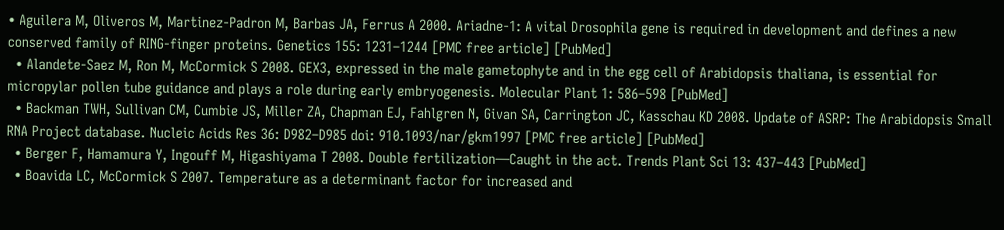• Aguilera M, Oliveros M, Martinez-Padron M, Barbas JA, Ferrus A 2000. Ariadne-1: A vital Drosophila gene is required in development and defines a new conserved family of RING-finger proteins. Genetics 155: 1231–1244 [PMC free article] [PubMed]
  • Alandete-Saez M, Ron M, McCormick S 2008. GEX3, expressed in the male gametophyte and in the egg cell of Arabidopsis thaliana, is essential for micropylar pollen tube guidance and plays a role during early embryogenesis. Molecular Plant 1: 586–598 [PubMed]
  • Backman TWH, Sullivan CM, Cumbie JS, Miller ZA, Chapman EJ, Fahlgren N, Givan SA, Carrington JC, Kasschau KD 2008. Update of ASRP: The Arabidopsis Small RNA Project database. Nucleic Acids Res 36: D982–D985 doi: 910.1093/nar/gkm1997 [PMC free article] [PubMed]
  • Berger F, Hamamura Y, Ingouff M, Higashiyama T 2008. Double fertilization—Caught in the act. Trends Plant Sci 13: 437–443 [PubMed]
  • Boavida LC, McCormick S 2007. Temperature as a determinant factor for increased and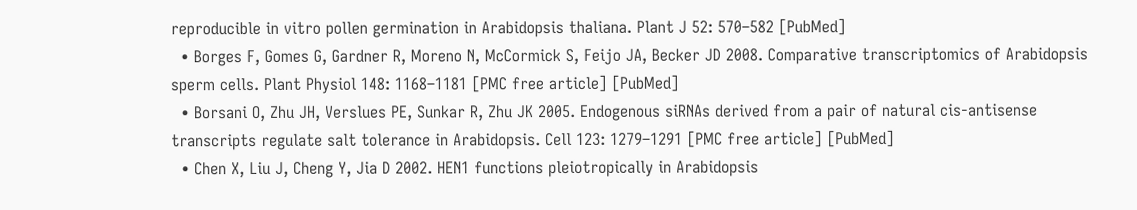reproducible in vitro pollen germination in Arabidopsis thaliana. Plant J 52: 570–582 [PubMed]
  • Borges F, Gomes G, Gardner R, Moreno N, McCormick S, Feijo JA, Becker JD 2008. Comparative transcriptomics of Arabidopsis sperm cells. Plant Physiol 148: 1168–1181 [PMC free article] [PubMed]
  • Borsani O, Zhu JH, Verslues PE, Sunkar R, Zhu JK 2005. Endogenous siRNAs derived from a pair of natural cis-antisense transcripts regulate salt tolerance in Arabidopsis. Cell 123: 1279–1291 [PMC free article] [PubMed]
  • Chen X, Liu J, Cheng Y, Jia D 2002. HEN1 functions pleiotropically in Arabidopsis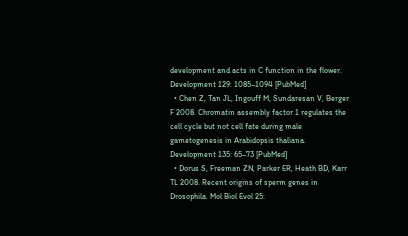development and acts in C function in the flower. Development 129: 1085–1094 [PubMed]
  • Chen Z, Tan JL, Ingouff M, Sundaresan V, Berger F 2008. Chromatin assembly factor 1 regulates the cell cycle but not cell fate during male gametogenesis in Arabidopsis thaliana. Development 135: 65–73 [PubMed]
  • Dorus S, Freeman ZN, Parker ER, Heath BD, Karr TL 2008. Recent origins of sperm genes in Drosophila. Mol Biol Evol 25: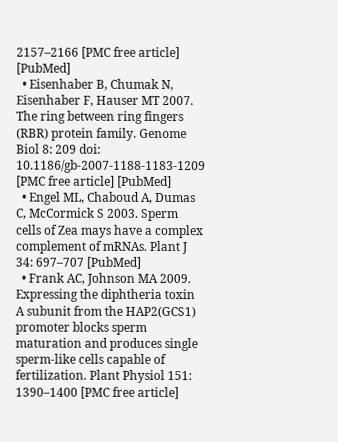2157–2166 [PMC free article] [PubMed]
  • Eisenhaber B, Chumak N, Eisenhaber F, Hauser MT 2007. The ring between ring fingers (RBR) protein family. Genome Biol 8: 209 doi: 10.1186/gb-2007-1188-1183-1209 [PMC free article] [PubMed]
  • Engel ML, Chaboud A, Dumas C, McCormick S 2003. Sperm cells of Zea mays have a complex complement of mRNAs. Plant J 34: 697–707 [PubMed]
  • Frank AC, Johnson MA 2009. Expressing the diphtheria toxin A subunit from the HAP2(GCS1) promoter blocks sperm maturation and produces single sperm-like cells capable of fertilization. Plant Physiol 151: 1390–1400 [PMC free article]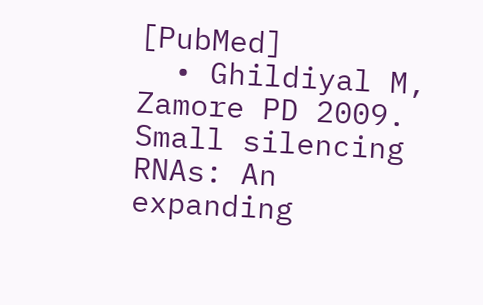[PubMed]
  • Ghildiyal M, Zamore PD 2009. Small silencing RNAs: An expanding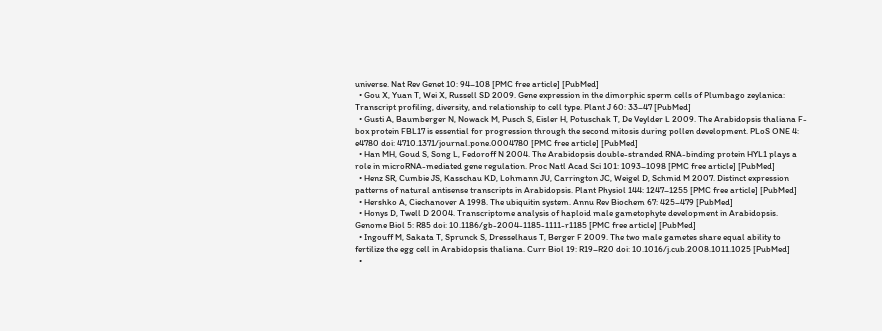universe. Nat Rev Genet 10: 94–108 [PMC free article] [PubMed]
  • Gou X, Yuan T, Wei X, Russell SD 2009. Gene expression in the dimorphic sperm cells of Plumbago zeylanica: Transcript profiling, diversity, and relationship to cell type. Plant J 60: 33–47 [PubMed]
  • Gusti A, Baumberger N, Nowack M, Pusch S, Eisler H, Potuschak T, De Veylder L 2009. The Arabidopsis thaliana F-box protein FBL17 is essential for progression through the second mitosis during pollen development. PLoS ONE 4: e4780 doi: 4710.1371/journal.pone.0004780 [PMC free article] [PubMed]
  • Han MH, Goud S, Song L, Fedoroff N 2004. The Arabidopsis double-stranded RNA-binding protein HYL1 plays a role in microRNA-mediated gene regulation. Proc Natl Acad Sci 101: 1093–1098 [PMC free article] [PubMed]
  • Henz SR, Cumbie JS, Kasschau KD, Lohmann JU, Carrington JC, Weigel D, Schmid M 2007. Distinct expression patterns of natural antisense transcripts in Arabidopsis. Plant Physiol 144: 1247–1255 [PMC free article] [PubMed]
  • Hershko A, Ciechanover A 1998. The ubiquitin system. Annu Rev Biochem 67: 425–479 [PubMed]
  • Honys D, Twell D 2004. Transcriptome analysis of haploid male gametophyte development in Arabidopsis. Genome Biol 5: R85 doi: 10.1186/gb-2004-1185-1111-r1185 [PMC free article] [PubMed]
  • Ingouff M, Sakata T, Sprunck S, Dresselhaus T, Berger F 2009. The two male gametes share equal ability to fertilize the egg cell in Arabidopsis thaliana. Curr Biol 19: R19–R20 doi: 10.1016/j.cub.2008.1011.1025 [PubMed]
  •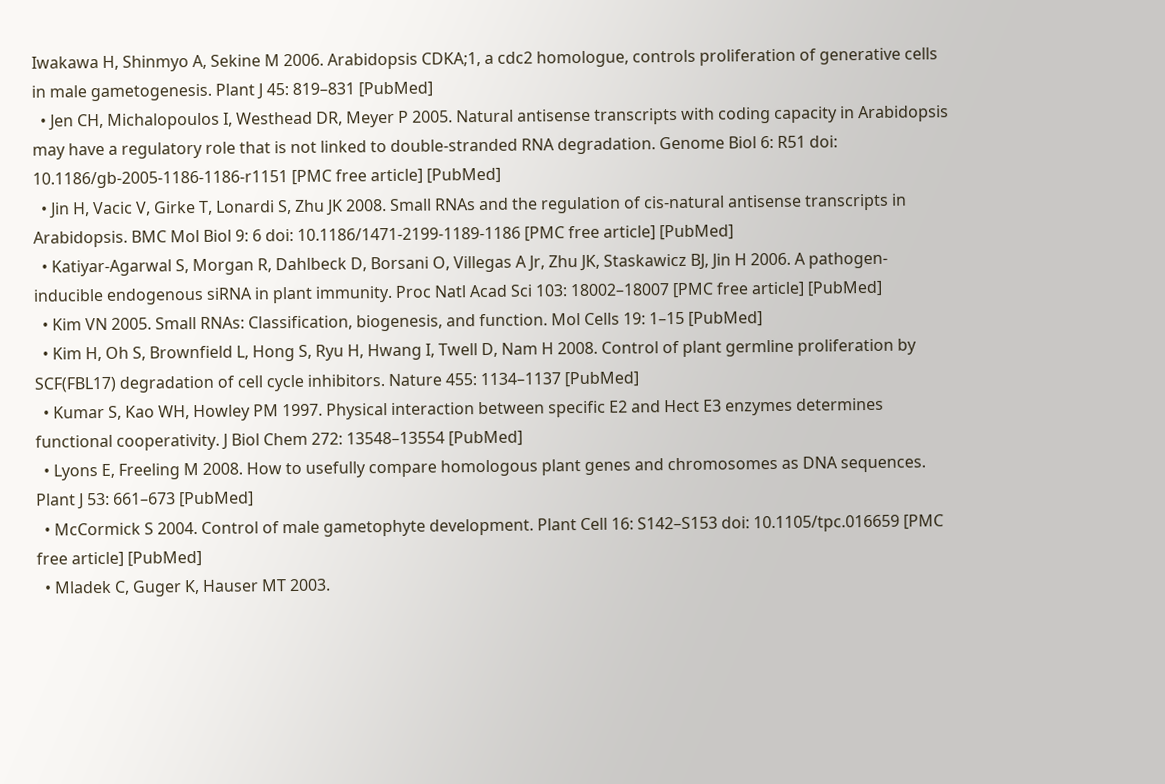Iwakawa H, Shinmyo A, Sekine M 2006. Arabidopsis CDKA;1, a cdc2 homologue, controls proliferation of generative cells in male gametogenesis. Plant J 45: 819–831 [PubMed]
  • Jen CH, Michalopoulos I, Westhead DR, Meyer P 2005. Natural antisense transcripts with coding capacity in Arabidopsis may have a regulatory role that is not linked to double-stranded RNA degradation. Genome Biol 6: R51 doi: 10.1186/gb-2005-1186-1186-r1151 [PMC free article] [PubMed]
  • Jin H, Vacic V, Girke T, Lonardi S, Zhu JK 2008. Small RNAs and the regulation of cis-natural antisense transcripts in Arabidopsis. BMC Mol Biol 9: 6 doi: 10.1186/1471-2199-1189-1186 [PMC free article] [PubMed]
  • Katiyar-Agarwal S, Morgan R, Dahlbeck D, Borsani O, Villegas A Jr, Zhu JK, Staskawicz BJ, Jin H 2006. A pathogen-inducible endogenous siRNA in plant immunity. Proc Natl Acad Sci 103: 18002–18007 [PMC free article] [PubMed]
  • Kim VN 2005. Small RNAs: Classification, biogenesis, and function. Mol Cells 19: 1–15 [PubMed]
  • Kim H, Oh S, Brownfield L, Hong S, Ryu H, Hwang I, Twell D, Nam H 2008. Control of plant germline proliferation by SCF(FBL17) degradation of cell cycle inhibitors. Nature 455: 1134–1137 [PubMed]
  • Kumar S, Kao WH, Howley PM 1997. Physical interaction between specific E2 and Hect E3 enzymes determines functional cooperativity. J Biol Chem 272: 13548–13554 [PubMed]
  • Lyons E, Freeling M 2008. How to usefully compare homologous plant genes and chromosomes as DNA sequences. Plant J 53: 661–673 [PubMed]
  • McCormick S 2004. Control of male gametophyte development. Plant Cell 16: S142–S153 doi: 10.1105/tpc.016659 [PMC free article] [PubMed]
  • Mladek C, Guger K, Hauser MT 2003.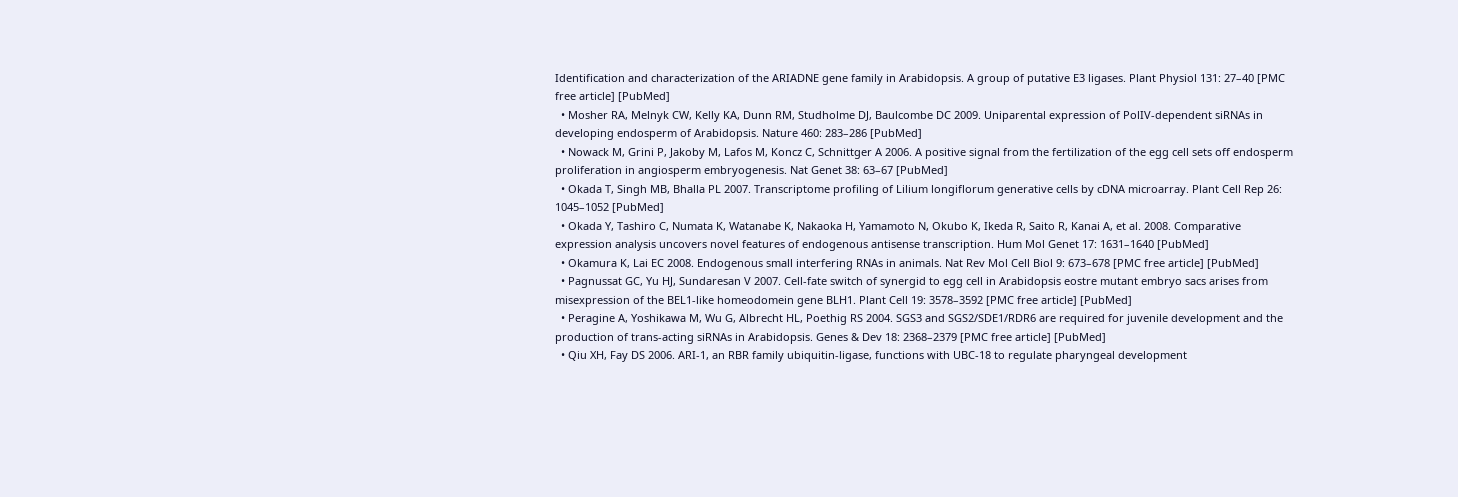Identification and characterization of the ARIADNE gene family in Arabidopsis. A group of putative E3 ligases. Plant Physiol 131: 27–40 [PMC free article] [PubMed]
  • Mosher RA, Melnyk CW, Kelly KA, Dunn RM, Studholme DJ, Baulcombe DC 2009. Uniparental expression of PolIV-dependent siRNAs in developing endosperm of Arabidopsis. Nature 460: 283–286 [PubMed]
  • Nowack M, Grini P, Jakoby M, Lafos M, Koncz C, Schnittger A 2006. A positive signal from the fertilization of the egg cell sets off endosperm proliferation in angiosperm embryogenesis. Nat Genet 38: 63–67 [PubMed]
  • Okada T, Singh MB, Bhalla PL 2007. Transcriptome profiling of Lilium longiflorum generative cells by cDNA microarray. Plant Cell Rep 26: 1045–1052 [PubMed]
  • Okada Y, Tashiro C, Numata K, Watanabe K, Nakaoka H, Yamamoto N, Okubo K, Ikeda R, Saito R, Kanai A, et al. 2008. Comparative expression analysis uncovers novel features of endogenous antisense transcription. Hum Mol Genet 17: 1631–1640 [PubMed]
  • Okamura K, Lai EC 2008. Endogenous small interfering RNAs in animals. Nat Rev Mol Cell Biol 9: 673–678 [PMC free article] [PubMed]
  • Pagnussat GC, Yu HJ, Sundaresan V 2007. Cell-fate switch of synergid to egg cell in Arabidopsis eostre mutant embryo sacs arises from misexpression of the BEL1-like homeodomein gene BLH1. Plant Cell 19: 3578–3592 [PMC free article] [PubMed]
  • Peragine A, Yoshikawa M, Wu G, Albrecht HL, Poethig RS 2004. SGS3 and SGS2/SDE1/RDR6 are required for juvenile development and the production of trans-acting siRNAs in Arabidopsis. Genes & Dev 18: 2368–2379 [PMC free article] [PubMed]
  • Qiu XH, Fay DS 2006. ARI-1, an RBR family ubiquitin-ligase, functions with UBC-18 to regulate pharyngeal development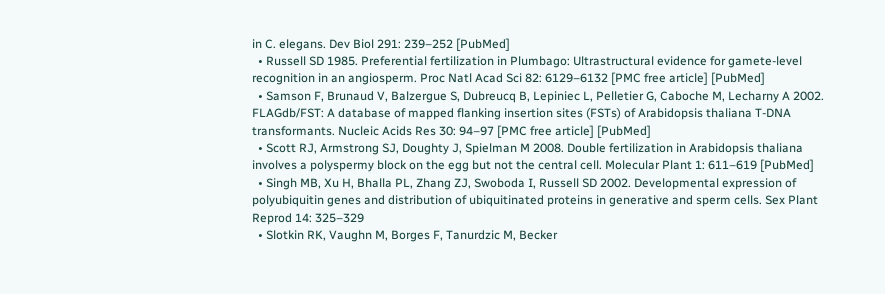in C. elegans. Dev Biol 291: 239–252 [PubMed]
  • Russell SD 1985. Preferential fertilization in Plumbago: Ultrastructural evidence for gamete-level recognition in an angiosperm. Proc Natl Acad Sci 82: 6129–6132 [PMC free article] [PubMed]
  • Samson F, Brunaud V, Balzergue S, Dubreucq B, Lepiniec L, Pelletier G, Caboche M, Lecharny A 2002. FLAGdb/FST: A database of mapped flanking insertion sites (FSTs) of Arabidopsis thaliana T-DNA transformants. Nucleic Acids Res 30: 94–97 [PMC free article] [PubMed]
  • Scott RJ, Armstrong SJ, Doughty J, Spielman M 2008. Double fertilization in Arabidopsis thaliana involves a polyspermy block on the egg but not the central cell. Molecular Plant 1: 611–619 [PubMed]
  • Singh MB, Xu H, Bhalla PL, Zhang ZJ, Swoboda I, Russell SD 2002. Developmental expression of polyubiquitin genes and distribution of ubiquitinated proteins in generative and sperm cells. Sex Plant Reprod 14: 325–329
  • Slotkin RK, Vaughn M, Borges F, Tanurdzic M, Becker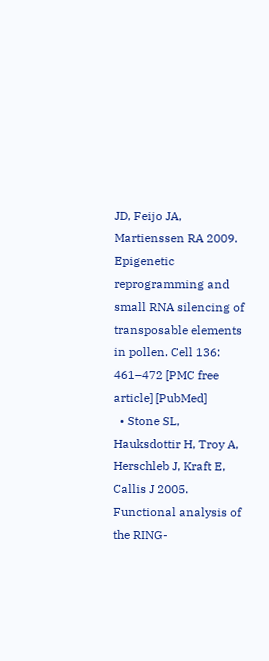JD, Feijo JA, Martienssen RA 2009. Epigenetic reprogramming and small RNA silencing of transposable elements in pollen. Cell 136: 461–472 [PMC free article] [PubMed]
  • Stone SL, Hauksdottir H, Troy A, Herschleb J, Kraft E, Callis J 2005. Functional analysis of the RING-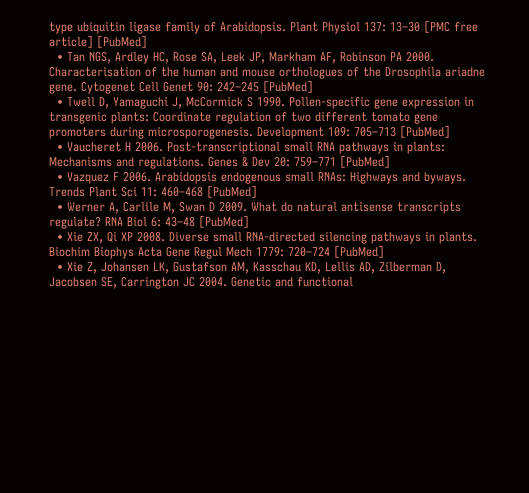type ubiquitin ligase family of Arabidopsis. Plant Physiol 137: 13–30 [PMC free article] [PubMed]
  • Tan NGS, Ardley HC, Rose SA, Leek JP, Markham AF, Robinson PA 2000. Characterisation of the human and mouse orthologues of the Drosophila ariadne gene. Cytogenet Cell Genet 90: 242–245 [PubMed]
  • Twell D, Yamaguchi J, McCormick S 1990. Pollen-specific gene expression in transgenic plants: Coordinate regulation of two different tomato gene promoters during microsporogenesis. Development 109: 705–713 [PubMed]
  • Vaucheret H 2006. Post-transcriptional small RNA pathways in plants: Mechanisms and regulations. Genes & Dev 20: 759–771 [PubMed]
  • Vazquez F 2006. Arabidopsis endogenous small RNAs: Highways and byways. Trends Plant Sci 11: 460–468 [PubMed]
  • Werner A, Carlile M, Swan D 2009. What do natural antisense transcripts regulate? RNA Biol 6: 43–48 [PubMed]
  • Xie ZX, Qi XP 2008. Diverse small RNA-directed silencing pathways in plants. Biochim Biophys Acta Gene Regul Mech 1779: 720–724 [PubMed]
  • Xie Z, Johansen LK, Gustafson AM, Kasschau KD, Lellis AD, Zilberman D, Jacobsen SE, Carrington JC 2004. Genetic and functional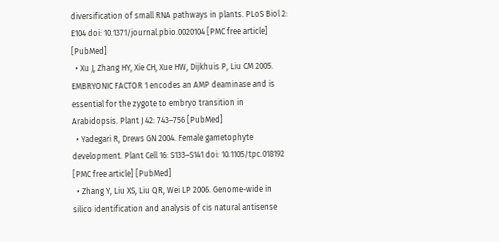diversification of small RNA pathways in plants. PLoS Biol 2: E104 doi: 10.1371/journal.pbio.0020104 [PMC free article] [PubMed]
  • Xu J, Zhang HY, Xie CH, Xue HW, Dijkhuis P, Liu CM 2005. EMBRYONIC FACTOR 1 encodes an AMP deaminase and is essential for the zygote to embryo transition in Arabidopsis. Plant J 42: 743–756 [PubMed]
  • Yadegari R, Drews GN 2004. Female gametophyte development. Plant Cell 16: S133–S141 doi: 10.1105/tpc.018192 [PMC free article] [PubMed]
  • Zhang Y, Liu XS, Liu QR, Wei LP 2006. Genome-wide in silico identification and analysis of cis natural antisense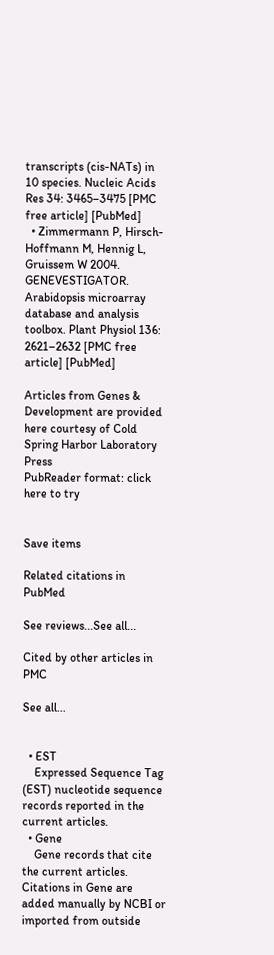transcripts (cis-NATs) in 10 species. Nucleic Acids Res 34: 3465–3475 [PMC free article] [PubMed]
  • Zimmermann P, Hirsch-Hoffmann M, Hennig L, Gruissem W 2004. GENEVESTIGATOR. Arabidopsis microarray database and analysis toolbox. Plant Physiol 136: 2621–2632 [PMC free article] [PubMed]

Articles from Genes & Development are provided here courtesy of Cold Spring Harbor Laboratory Press
PubReader format: click here to try


Save items

Related citations in PubMed

See reviews...See all...

Cited by other articles in PMC

See all...


  • EST
    Expressed Sequence Tag (EST) nucleotide sequence records reported in the current articles.
  • Gene
    Gene records that cite the current articles. Citations in Gene are added manually by NCBI or imported from outside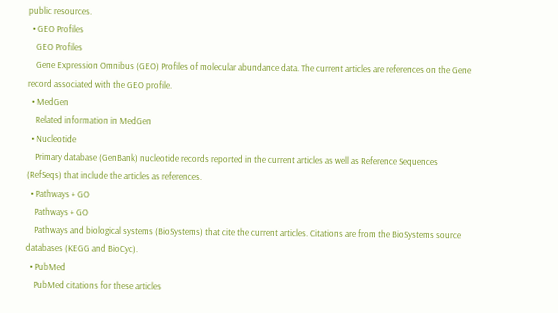public resources.
  • GEO Profiles
    GEO Profiles
    Gene Expression Omnibus (GEO) Profiles of molecular abundance data. The current articles are references on the Gene record associated with the GEO profile.
  • MedGen
    Related information in MedGen
  • Nucleotide
    Primary database (GenBank) nucleotide records reported in the current articles as well as Reference Sequences (RefSeqs) that include the articles as references.
  • Pathways + GO
    Pathways + GO
    Pathways and biological systems (BioSystems) that cite the current articles. Citations are from the BioSystems source databases (KEGG and BioCyc).
  • PubMed
    PubMed citations for these articles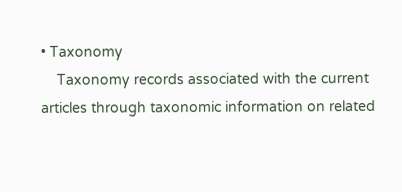• Taxonomy
    Taxonomy records associated with the current articles through taxonomic information on related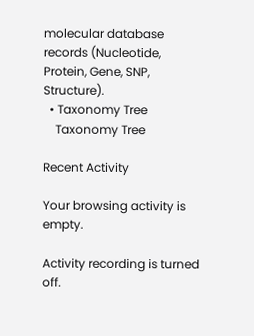molecular database records (Nucleotide, Protein, Gene, SNP, Structure).
  • Taxonomy Tree
    Taxonomy Tree

Recent Activity

Your browsing activity is empty.

Activity recording is turned off.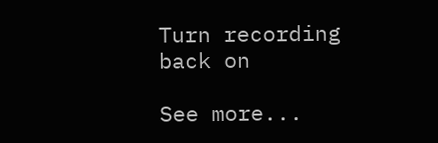Turn recording back on

See more...